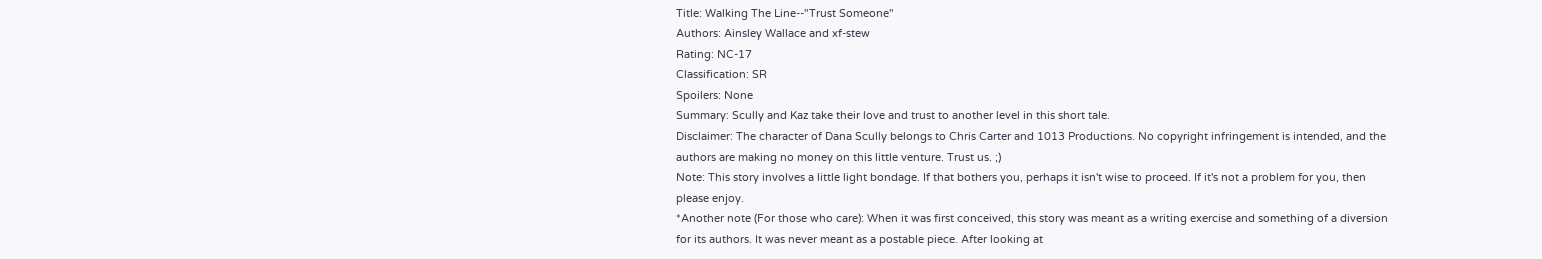Title: Walking The Line--"Trust Someone"
Authors: Ainsley Wallace and xf-stew
Rating: NC-17
Classification: SR
Spoilers: None
Summary: Scully and Kaz take their love and trust to another level in this short tale.
Disclaimer: The character of Dana Scully belongs to Chris Carter and 1013 Productions. No copyright infringement is intended, and the authors are making no money on this little venture. Trust us. ;)
Note: This story involves a little light bondage. If that bothers you, perhaps it isn't wise to proceed. If it's not a problem for you, then please enjoy.
*Another note (For those who care): When it was first conceived, this story was meant as a writing exercise and something of a diversion for its authors. It was never meant as a postable piece. After looking at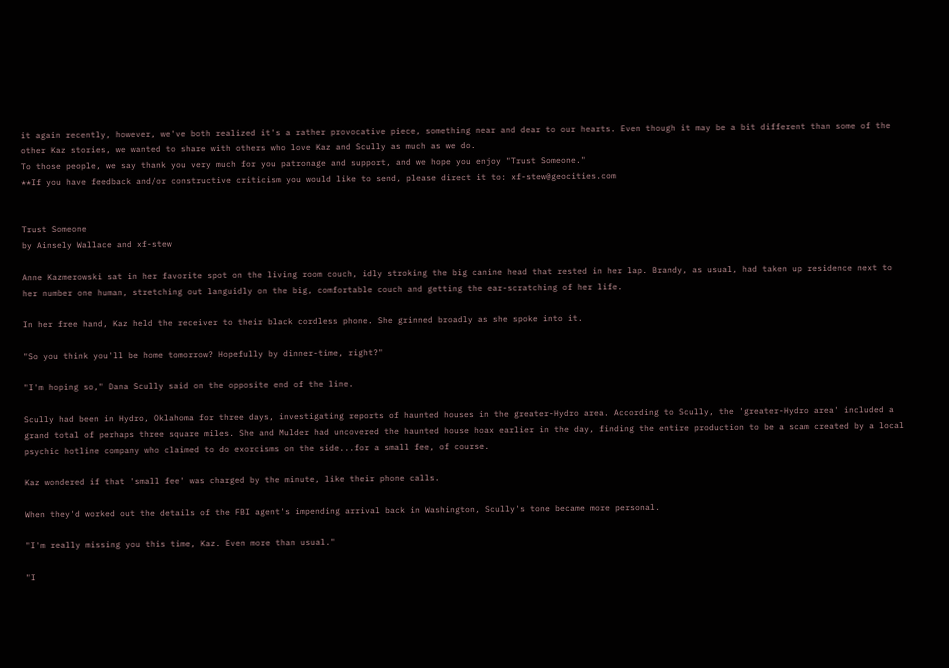it again recently, however, we've both realized it's a rather provocative piece, something near and dear to our hearts. Even though it may be a bit different than some of the other Kaz stories, we wanted to share with others who love Kaz and Scully as much as we do.
To those people, we say thank you very much for you patronage and support, and we hope you enjoy "Trust Someone."
**If you have feedback and/or constructive criticism you would like to send, please direct it to: xf-stew@geocities.com


Trust Someone
by Ainsely Wallace and xf-stew

Anne Kazmerowski sat in her favorite spot on the living room couch, idly stroking the big canine head that rested in her lap. Brandy, as usual, had taken up residence next to her number one human, stretching out languidly on the big, comfortable couch and getting the ear-scratching of her life.

In her free hand, Kaz held the receiver to their black cordless phone. She grinned broadly as she spoke into it.

"So you think you'll be home tomorrow? Hopefully by dinner-time, right?"

"I'm hoping so," Dana Scully said on the opposite end of the line.

Scully had been in Hydro, Oklahoma for three days, investigating reports of haunted houses in the greater-Hydro area. According to Scully, the 'greater-Hydro area' included a grand total of perhaps three square miles. She and Mulder had uncovered the haunted house hoax earlier in the day, finding the entire production to be a scam created by a local psychic hotline company who claimed to do exorcisms on the side...for a small fee, of course.

Kaz wondered if that 'small fee' was charged by the minute, like their phone calls.

When they'd worked out the details of the FBI agent's impending arrival back in Washington, Scully's tone became more personal.

"I'm really missing you this time, Kaz. Even more than usual."

"I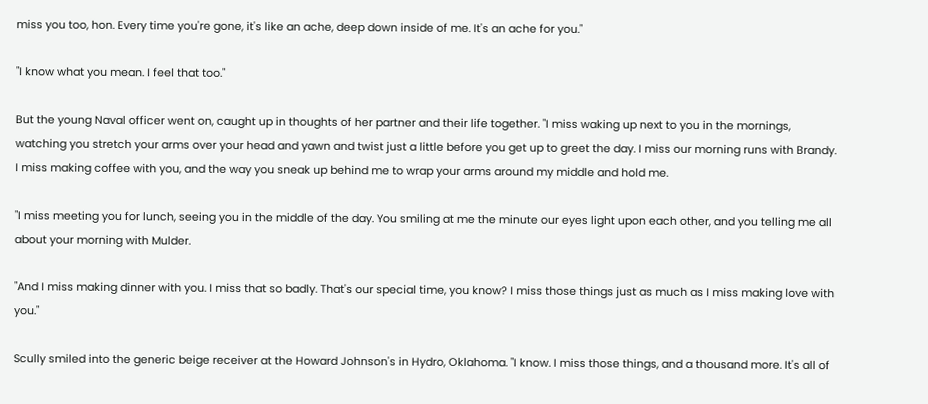miss you too, hon. Every time you're gone, it's like an ache, deep down inside of me. It's an ache for you."

"I know what you mean. I feel that too."

But the young Naval officer went on, caught up in thoughts of her partner and their life together. "I miss waking up next to you in the mornings, watching you stretch your arms over your head and yawn and twist just a little before you get up to greet the day. I miss our morning runs with Brandy. I miss making coffee with you, and the way you sneak up behind me to wrap your arms around my middle and hold me.

"I miss meeting you for lunch, seeing you in the middle of the day. You smiling at me the minute our eyes light upon each other, and you telling me all about your morning with Mulder.

"And I miss making dinner with you. I miss that so badly. That's our special time, you know? I miss those things just as much as I miss making love with you."

Scully smiled into the generic beige receiver at the Howard Johnson's in Hydro, Oklahoma. "I know. I miss those things, and a thousand more. It's all of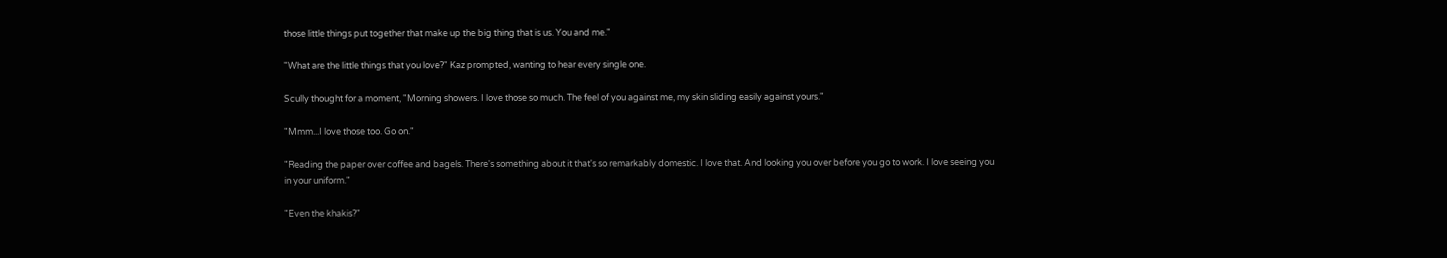those little things put together that make up the big thing that is us. You and me."

"What are the little things that you love?" Kaz prompted, wanting to hear every single one.

Scully thought for a moment, "Morning showers. I love those so much. The feel of you against me, my skin sliding easily against yours."

"Mmm...I love those too. Go on."

"Reading the paper over coffee and bagels. There's something about it that's so remarkably domestic. I love that. And looking you over before you go to work. I love seeing you in your uniform."

"Even the khakis?"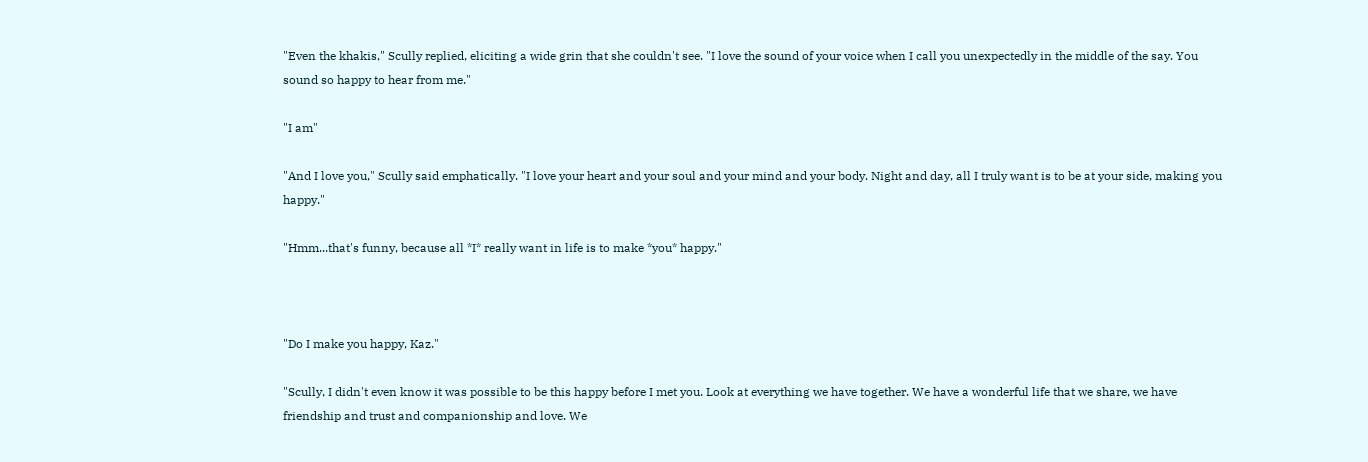"Even the khakis," Scully replied, eliciting a wide grin that she couldn't see. "I love the sound of your voice when I call you unexpectedly in the middle of the say. You sound so happy to hear from me."

"I am"

"And I love you," Scully said emphatically. "I love your heart and your soul and your mind and your body. Night and day, all I truly want is to be at your side, making you happy."

"Hmm...that's funny, because all *I* really want in life is to make *you* happy."



"Do I make you happy, Kaz."

"Scully, I didn't even know it was possible to be this happy before I met you. Look at everything we have together. We have a wonderful life that we share, we have friendship and trust and companionship and love. We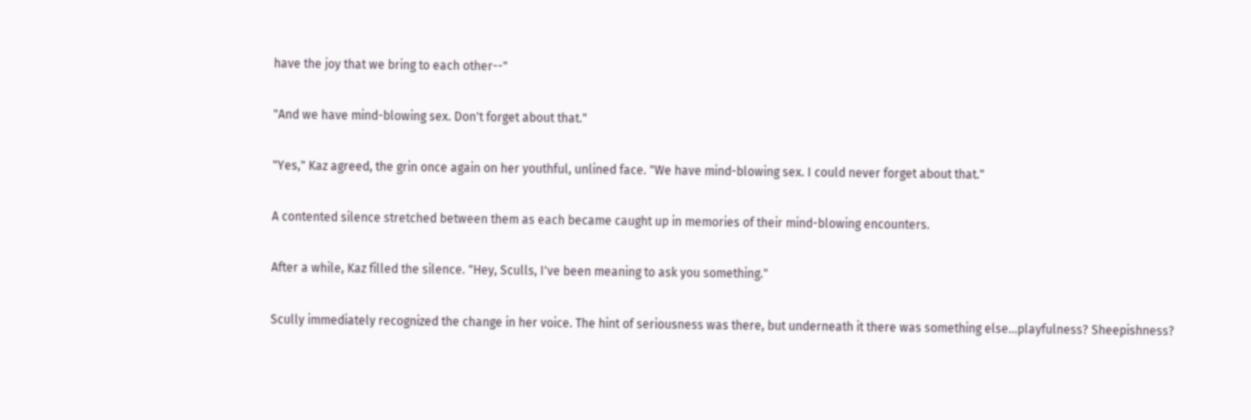have the joy that we bring to each other--"

"And we have mind-blowing sex. Don't forget about that."

"Yes," Kaz agreed, the grin once again on her youthful, unlined face. "We have mind-blowing sex. I could never forget about that."

A contented silence stretched between them as each became caught up in memories of their mind-blowing encounters.

After a while, Kaz filled the silence. "Hey, Sculls, I've been meaning to ask you something."

Scully immediately recognized the change in her voice. The hint of seriousness was there, but underneath it there was something else...playfulness? Sheepishness?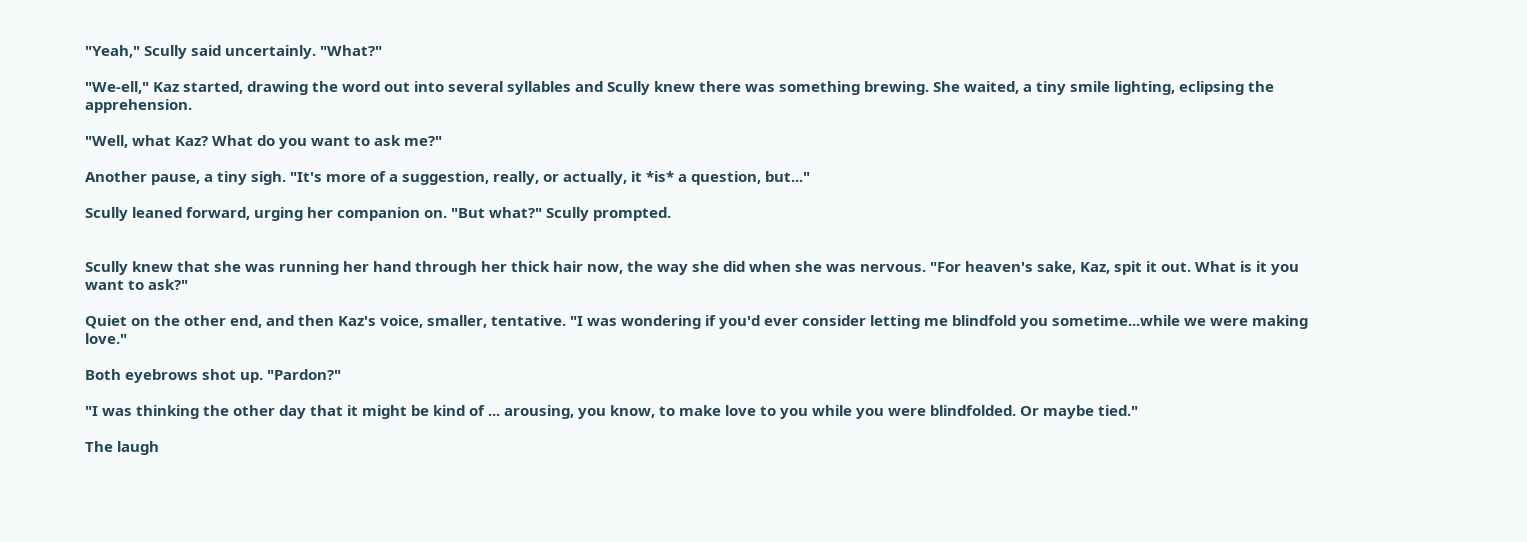"Yeah," Scully said uncertainly. "What?"

"We-ell," Kaz started, drawing the word out into several syllables and Scully knew there was something brewing. She waited, a tiny smile lighting, eclipsing the apprehension.

"Well, what Kaz? What do you want to ask me?"

Another pause, a tiny sigh. "It's more of a suggestion, really, or actually, it *is* a question, but..."

Scully leaned forward, urging her companion on. "But what?" Scully prompted.


Scully knew that she was running her hand through her thick hair now, the way she did when she was nervous. "For heaven's sake, Kaz, spit it out. What is it you want to ask?"

Quiet on the other end, and then Kaz's voice, smaller, tentative. "I was wondering if you'd ever consider letting me blindfold you sometime...while we were making love."

Both eyebrows shot up. "Pardon?"

"I was thinking the other day that it might be kind of ... arousing, you know, to make love to you while you were blindfolded. Or maybe tied."

The laugh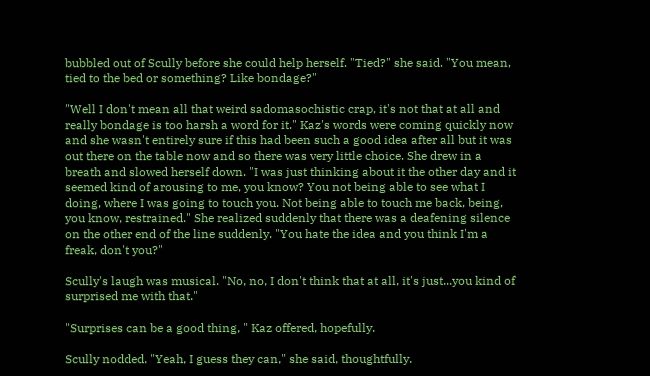bubbled out of Scully before she could help herself. "Tied?" she said. "You mean, tied to the bed or something? Like bondage?"

"Well I don't mean all that weird sadomasochistic crap, it's not that at all and really bondage is too harsh a word for it." Kaz's words were coming quickly now and she wasn't entirely sure if this had been such a good idea after all but it was out there on the table now and so there was very little choice. She drew in a breath and slowed herself down. "I was just thinking about it the other day and it seemed kind of arousing to me, you know? You not being able to see what I doing, where I was going to touch you. Not being able to touch me back, being, you know, restrained." She realized suddenly that there was a deafening silence on the other end of the line suddenly. "You hate the idea and you think I'm a freak, don't you?"

Scully's laugh was musical. "No, no, I don't think that at all, it's just...you kind of surprised me with that."

"Surprises can be a good thing, " Kaz offered, hopefully.

Scully nodded. "Yeah, I guess they can," she said, thoughtfully.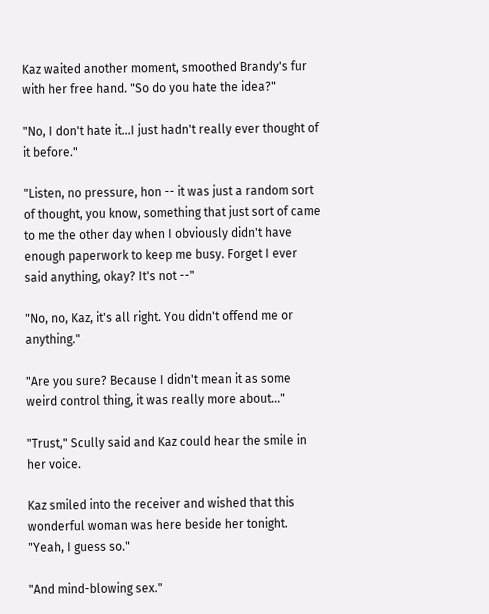Kaz waited another moment, smoothed Brandy's fur with her free hand. "So do you hate the idea?"

"No, I don't hate it...I just hadn't really ever thought of it before."

"Listen, no pressure, hon -- it was just a random sort of thought, you know, something that just sort of came to me the other day when I obviously didn't have enough paperwork to keep me busy. Forget I ever said anything, okay? It's not --"

"No, no, Kaz, it's all right. You didn't offend me or anything."

"Are you sure? Because I didn't mean it as some weird control thing, it was really more about..."

"Trust," Scully said and Kaz could hear the smile in her voice.

Kaz smiled into the receiver and wished that this wonderful woman was here beside her tonight. "Yeah, I guess so."

"And mind-blowing sex."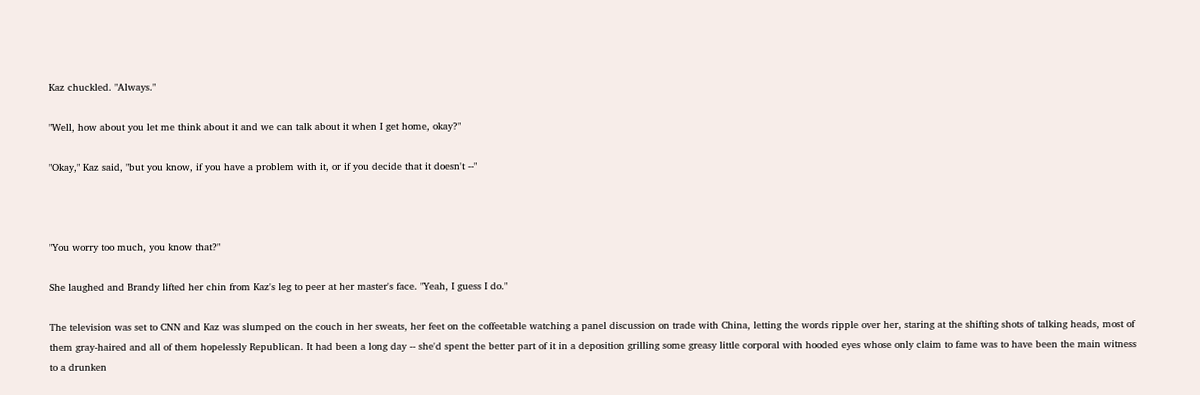Kaz chuckled. "Always."

"Well, how about you let me think about it and we can talk about it when I get home, okay?"

"Okay," Kaz said, "but you know, if you have a problem with it, or if you decide that it doesn't --"



"You worry too much, you know that?"

She laughed and Brandy lifted her chin from Kaz's leg to peer at her master's face. "Yeah, I guess I do."

The television was set to CNN and Kaz was slumped on the couch in her sweats, her feet on the coffeetable watching a panel discussion on trade with China, letting the words ripple over her, staring at the shifting shots of talking heads, most of them gray-haired and all of them hopelessly Republican. It had been a long day -- she'd spent the better part of it in a deposition grilling some greasy little corporal with hooded eyes whose only claim to fame was to have been the main witness to a drunken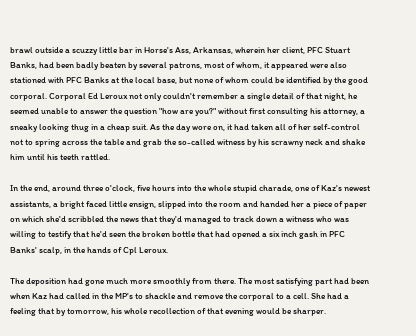brawl outside a scuzzy little bar in Horse's Ass, Arkansas, wherein her client, PFC Stuart Banks, had been badly beaten by several patrons, most of whom, it appeared were also stationed with PFC Banks at the local base, but none of whom could be identified by the good corporal. Corporal Ed Leroux not only couldn't remember a single detail of that night, he seemed unable to answer the question "how are you?" without first consulting his attorney, a sneaky looking thug in a cheap suit. As the day wore on, it had taken all of her self-control not to spring across the table and grab the so-called witness by his scrawny neck and shake him until his teeth rattled.

In the end, around three o'clock, five hours into the whole stupid charade, one of Kaz's newest assistants, a bright faced little ensign, slipped into the room and handed her a piece of paper on which she'd scribbled the news that they'd managed to track down a witness who was willing to testify that he'd seen the broken bottle that had opened a six inch gash in PFC Banks' scalp, in the hands of Cpl Leroux.

The deposition had gone much more smoothly from there. The most satisfying part had been when Kaz had called in the MP's to shackle and remove the corporal to a cell. She had a feeling that by tomorrow, his whole recollection of that evening would be sharper.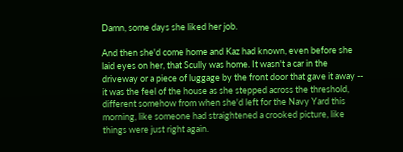Damn, some days she liked her job.

And then she'd come home and Kaz had known, even before she laid eyes on her, that Scully was home. It wasn't a car in the driveway or a piece of luggage by the front door that gave it away -- it was the feel of the house as she stepped across the threshold, different somehow from when she'd left for the Navy Yard this morning, like someone had straightened a crooked picture, like things were just right again.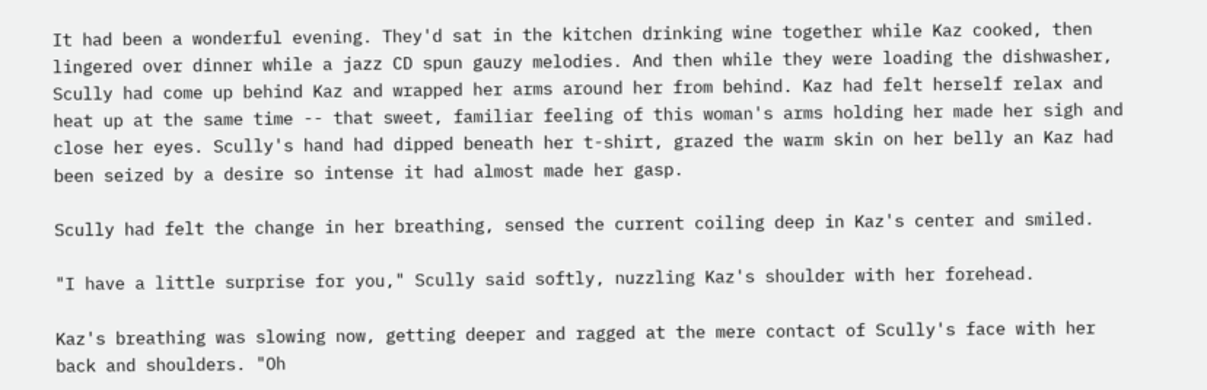It had been a wonderful evening. They'd sat in the kitchen drinking wine together while Kaz cooked, then lingered over dinner while a jazz CD spun gauzy melodies. And then while they were loading the dishwasher, Scully had come up behind Kaz and wrapped her arms around her from behind. Kaz had felt herself relax and heat up at the same time -- that sweet, familiar feeling of this woman's arms holding her made her sigh and close her eyes. Scully's hand had dipped beneath her t-shirt, grazed the warm skin on her belly an Kaz had been seized by a desire so intense it had almost made her gasp.

Scully had felt the change in her breathing, sensed the current coiling deep in Kaz's center and smiled.

"I have a little surprise for you," Scully said softly, nuzzling Kaz's shoulder with her forehead.

Kaz's breathing was slowing now, getting deeper and ragged at the mere contact of Scully's face with her back and shoulders. "Oh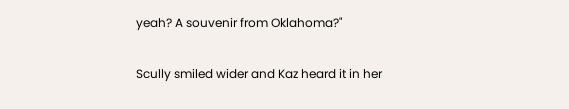yeah? A souvenir from Oklahoma?"

Scully smiled wider and Kaz heard it in her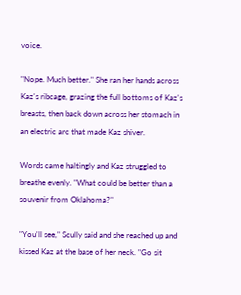voice.

"Nope. Much better." She ran her hands across Kaz's ribcage, grazing the full bottoms of Kaz's breasts, then back down across her stomach in an electric arc that made Kaz shiver.

Words came haltingly and Kaz struggled to breathe evenly. "What could be better than a souvenir from Oklahoma?"

"You'll see," Scully said and she reached up and kissed Kaz at the base of her neck. "Go sit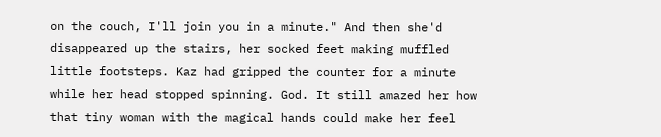on the couch, I'll join you in a minute." And then she'd disappeared up the stairs, her socked feet making muffled little footsteps. Kaz had gripped the counter for a minute while her head stopped spinning. God. It still amazed her how that tiny woman with the magical hands could make her feel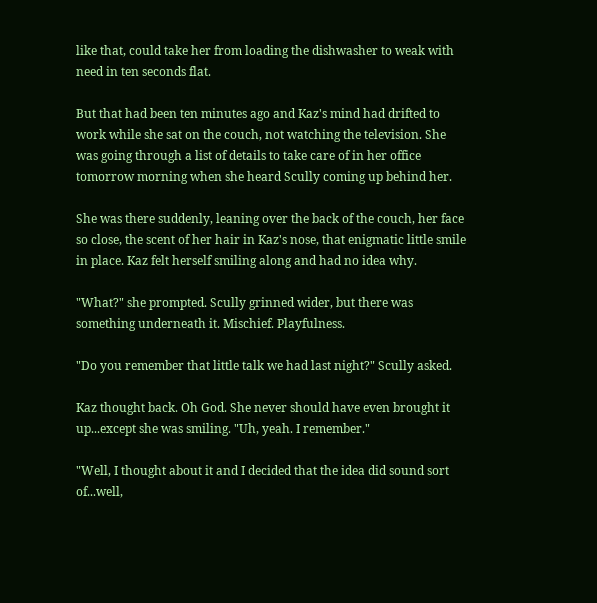like that, could take her from loading the dishwasher to weak with need in ten seconds flat.

But that had been ten minutes ago and Kaz's mind had drifted to work while she sat on the couch, not watching the television. She was going through a list of details to take care of in her office tomorrow morning when she heard Scully coming up behind her.

She was there suddenly, leaning over the back of the couch, her face so close, the scent of her hair in Kaz's nose, that enigmatic little smile in place. Kaz felt herself smiling along and had no idea why.

"What?" she prompted. Scully grinned wider, but there was something underneath it. Mischief. Playfulness.

"Do you remember that little talk we had last night?" Scully asked.

Kaz thought back. Oh God. She never should have even brought it up...except she was smiling. "Uh, yeah. I remember."

"Well, I thought about it and I decided that the idea did sound sort of...well,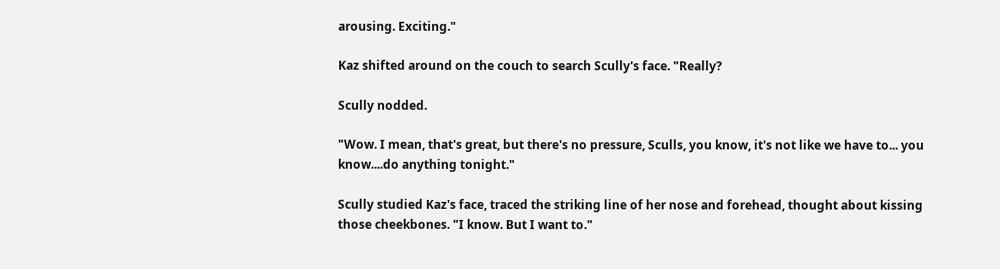arousing. Exciting."

Kaz shifted around on the couch to search Scully's face. "Really?

Scully nodded.

"Wow. I mean, that's great, but there's no pressure, Sculls, you know, it's not like we have to... you know....do anything tonight."

Scully studied Kaz's face, traced the striking line of her nose and forehead, thought about kissing those cheekbones. "I know. But I want to."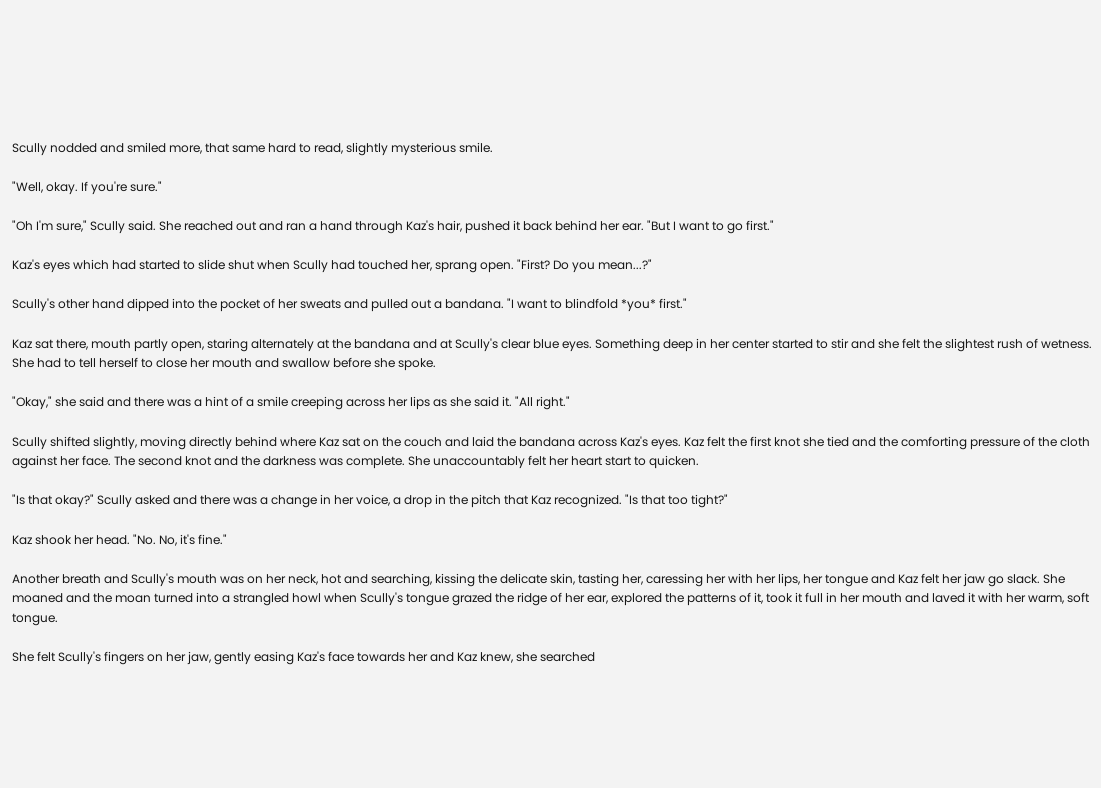Scully nodded and smiled more, that same hard to read, slightly mysterious smile.

"Well, okay. If you're sure."

"Oh I'm sure," Scully said. She reached out and ran a hand through Kaz's hair, pushed it back behind her ear. "But I want to go first."

Kaz's eyes which had started to slide shut when Scully had touched her, sprang open. "First? Do you mean...?"

Scully's other hand dipped into the pocket of her sweats and pulled out a bandana. "I want to blindfold *you* first."

Kaz sat there, mouth partly open, staring alternately at the bandana and at Scully's clear blue eyes. Something deep in her center started to stir and she felt the slightest rush of wetness. She had to tell herself to close her mouth and swallow before she spoke.

"Okay," she said and there was a hint of a smile creeping across her lips as she said it. "All right."

Scully shifted slightly, moving directly behind where Kaz sat on the couch and laid the bandana across Kaz's eyes. Kaz felt the first knot she tied and the comforting pressure of the cloth against her face. The second knot and the darkness was complete. She unaccountably felt her heart start to quicken.

"Is that okay?" Scully asked and there was a change in her voice, a drop in the pitch that Kaz recognized. "Is that too tight?"

Kaz shook her head. "No. No, it's fine."

Another breath and Scully's mouth was on her neck, hot and searching, kissing the delicate skin, tasting her, caressing her with her lips, her tongue and Kaz felt her jaw go slack. She moaned and the moan turned into a strangled howl when Scully's tongue grazed the ridge of her ear, explored the patterns of it, took it full in her mouth and laved it with her warm, soft tongue.

She felt Scully's fingers on her jaw, gently easing Kaz's face towards her and Kaz knew, she searched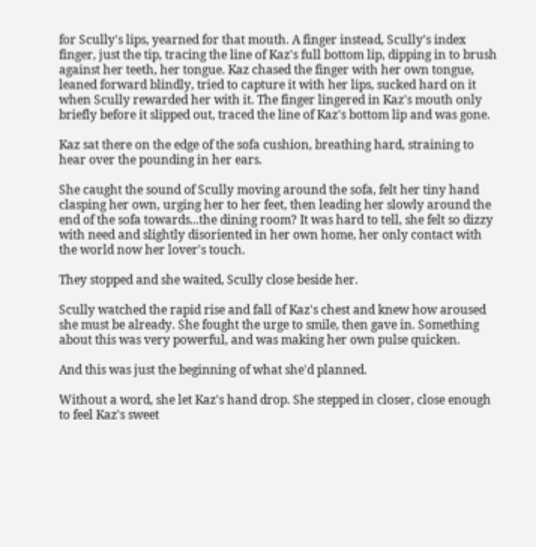for Scully's lips, yearned for that mouth. A finger instead, Scully's index finger, just the tip, tracing the line of Kaz's full bottom lip, dipping in to brush against her teeth, her tongue. Kaz chased the finger with her own tongue, leaned forward blindly, tried to capture it with her lips, sucked hard on it when Scully rewarded her with it. The finger lingered in Kaz's mouth only briefly before it slipped out, traced the line of Kaz's bottom lip and was gone.

Kaz sat there on the edge of the sofa cushion, breathing hard, straining to hear over the pounding in her ears.

She caught the sound of Scully moving around the sofa, felt her tiny hand clasping her own, urging her to her feet, then leading her slowly around the end of the sofa towards...the dining room? It was hard to tell, she felt so dizzy with need and slightly disoriented in her own home, her only contact with the world now her lover's touch.

They stopped and she waited, Scully close beside her.

Scully watched the rapid rise and fall of Kaz's chest and knew how aroused she must be already. She fought the urge to smile, then gave in. Something about this was very powerful, and was making her own pulse quicken.

And this was just the beginning of what she'd planned.

Without a word, she let Kaz's hand drop. She stepped in closer, close enough to feel Kaz's sweet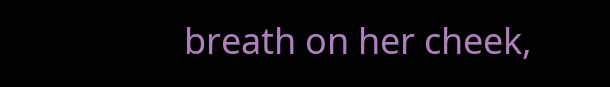breath on her cheek,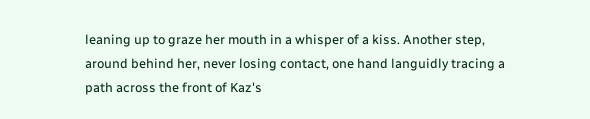leaning up to graze her mouth in a whisper of a kiss. Another step, around behind her, never losing contact, one hand languidly tracing a path across the front of Kaz's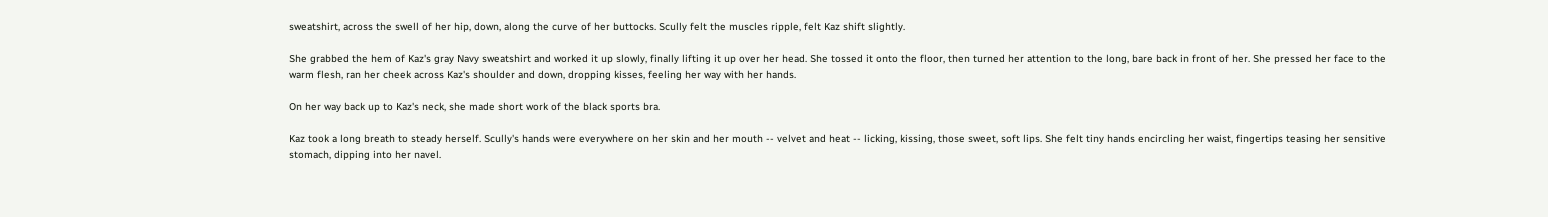sweatshirt, across the swell of her hip, down, along the curve of her buttocks. Scully felt the muscles ripple, felt Kaz shift slightly.

She grabbed the hem of Kaz's gray Navy sweatshirt and worked it up slowly, finally lifting it up over her head. She tossed it onto the floor, then turned her attention to the long, bare back in front of her. She pressed her face to the warm flesh, ran her cheek across Kaz's shoulder and down, dropping kisses, feeling her way with her hands.

On her way back up to Kaz's neck, she made short work of the black sports bra.

Kaz took a long breath to steady herself. Scully's hands were everywhere on her skin and her mouth -- velvet and heat -- licking, kissing, those sweet, soft lips. She felt tiny hands encircling her waist, fingertips teasing her sensitive stomach, dipping into her navel.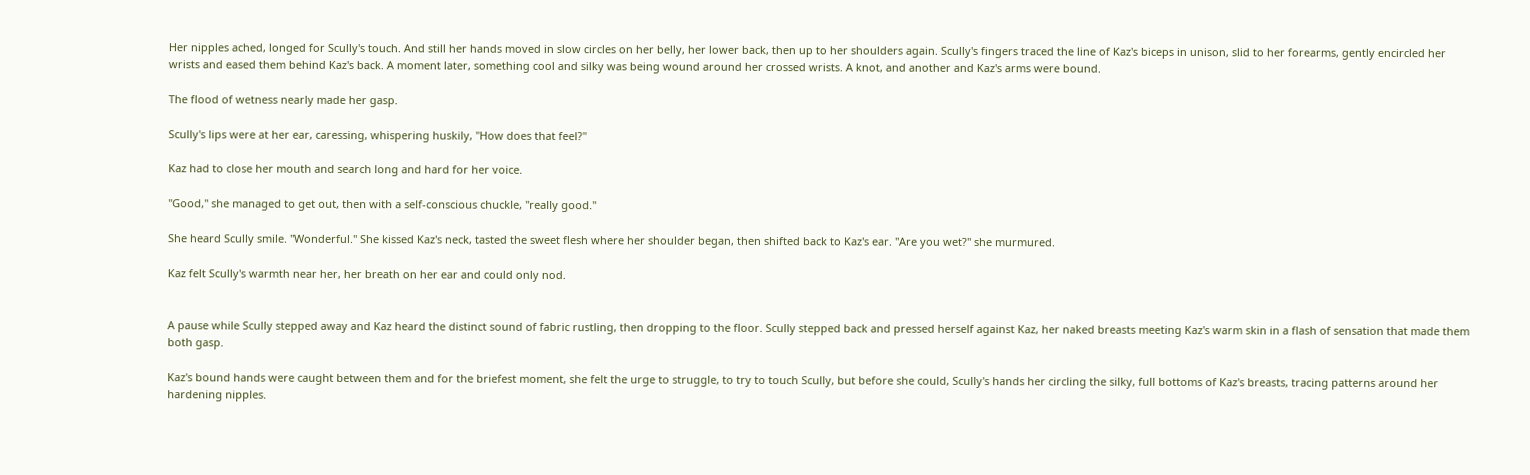Her nipples ached, longed for Scully's touch. And still her hands moved in slow circles on her belly, her lower back, then up to her shoulders again. Scully's fingers traced the line of Kaz's biceps in unison, slid to her forearms, gently encircled her wrists and eased them behind Kaz's back. A moment later, something cool and silky was being wound around her crossed wrists. A knot, and another and Kaz's arms were bound.

The flood of wetness nearly made her gasp.

Scully's lips were at her ear, caressing, whispering huskily, "How does that feel?"

Kaz had to close her mouth and search long and hard for her voice.

"Good," she managed to get out, then with a self-conscious chuckle, "really good."

She heard Scully smile. "Wonderful." She kissed Kaz's neck, tasted the sweet flesh where her shoulder began, then shifted back to Kaz's ear. "Are you wet?" she murmured.

Kaz felt Scully's warmth near her, her breath on her ear and could only nod.


A pause while Scully stepped away and Kaz heard the distinct sound of fabric rustling, then dropping to the floor. Scully stepped back and pressed herself against Kaz, her naked breasts meeting Kaz's warm skin in a flash of sensation that made them both gasp.

Kaz's bound hands were caught between them and for the briefest moment, she felt the urge to struggle, to try to touch Scully, but before she could, Scully's hands her circling the silky, full bottoms of Kaz's breasts, tracing patterns around her hardening nipples.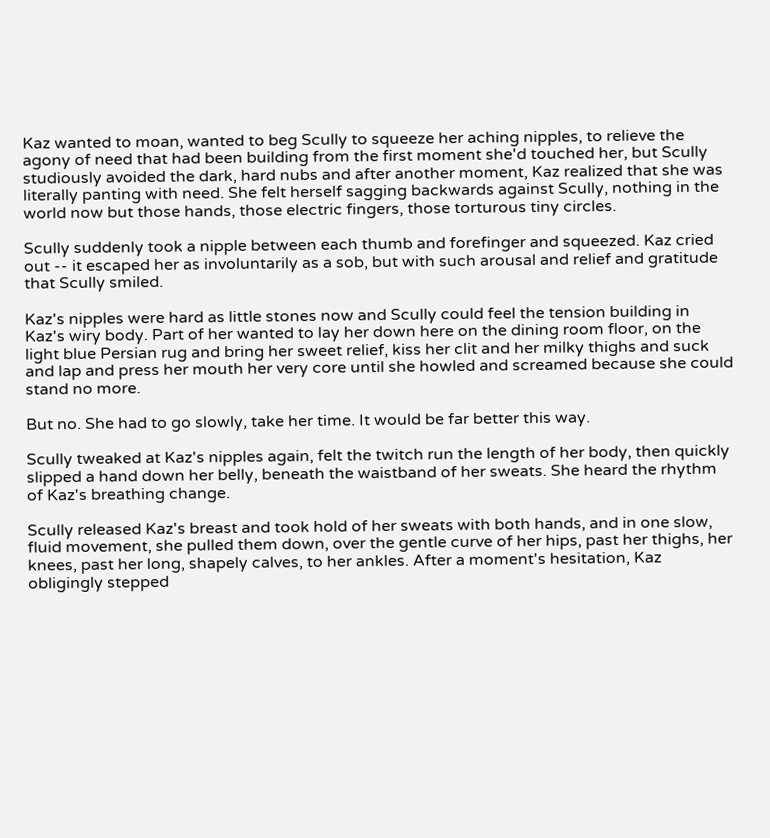Kaz wanted to moan, wanted to beg Scully to squeeze her aching nipples, to relieve the agony of need that had been building from the first moment she'd touched her, but Scully studiously avoided the dark, hard nubs and after another moment, Kaz realized that she was literally panting with need. She felt herself sagging backwards against Scully, nothing in the world now but those hands, those electric fingers, those torturous tiny circles.

Scully suddenly took a nipple between each thumb and forefinger and squeezed. Kaz cried out -- it escaped her as involuntarily as a sob, but with such arousal and relief and gratitude that Scully smiled.

Kaz's nipples were hard as little stones now and Scully could feel the tension building in Kaz's wiry body. Part of her wanted to lay her down here on the dining room floor, on the light blue Persian rug and bring her sweet relief, kiss her clit and her milky thighs and suck and lap and press her mouth her very core until she howled and screamed because she could stand no more.

But no. She had to go slowly, take her time. It would be far better this way.

Scully tweaked at Kaz's nipples again, felt the twitch run the length of her body, then quickly slipped a hand down her belly, beneath the waistband of her sweats. She heard the rhythm of Kaz's breathing change.

Scully released Kaz's breast and took hold of her sweats with both hands, and in one slow, fluid movement, she pulled them down, over the gentle curve of her hips, past her thighs, her knees, past her long, shapely calves, to her ankles. After a moment's hesitation, Kaz obligingly stepped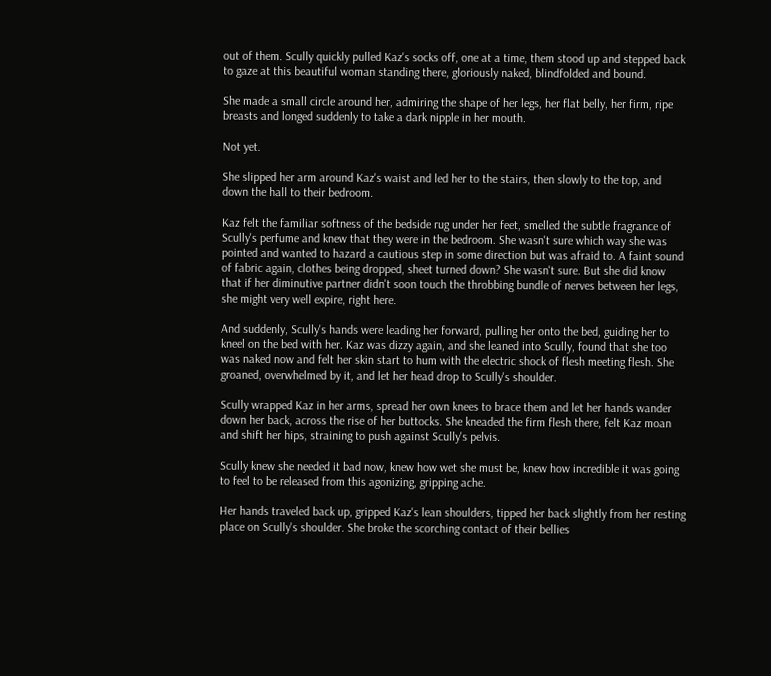out of them. Scully quickly pulled Kaz's socks off, one at a time, them stood up and stepped back to gaze at this beautiful woman standing there, gloriously naked, blindfolded and bound.

She made a small circle around her, admiring the shape of her legs, her flat belly, her firm, ripe breasts and longed suddenly to take a dark nipple in her mouth.

Not yet.

She slipped her arm around Kaz's waist and led her to the stairs, then slowly to the top, and down the hall to their bedroom.

Kaz felt the familiar softness of the bedside rug under her feet, smelled the subtle fragrance of Scully's perfume and knew that they were in the bedroom. She wasn't sure which way she was pointed and wanted to hazard a cautious step in some direction but was afraid to. A faint sound of fabric again, clothes being dropped, sheet turned down? She wasn't sure. But she did know that if her diminutive partner didn't soon touch the throbbing bundle of nerves between her legs, she might very well expire, right here.

And suddenly, Scully's hands were leading her forward, pulling her onto the bed, guiding her to kneel on the bed with her. Kaz was dizzy again, and she leaned into Scully, found that she too was naked now and felt her skin start to hum with the electric shock of flesh meeting flesh. She groaned, overwhelmed by it, and let her head drop to Scully's shoulder.

Scully wrapped Kaz in her arms, spread her own knees to brace them and let her hands wander down her back, across the rise of her buttocks. She kneaded the firm flesh there, felt Kaz moan and shift her hips, straining to push against Scully's pelvis.

Scully knew she needed it bad now, knew how wet she must be, knew how incredible it was going to feel to be released from this agonizing, gripping ache.

Her hands traveled back up, gripped Kaz's lean shoulders, tipped her back slightly from her resting place on Scully's shoulder. She broke the scorching contact of their bellies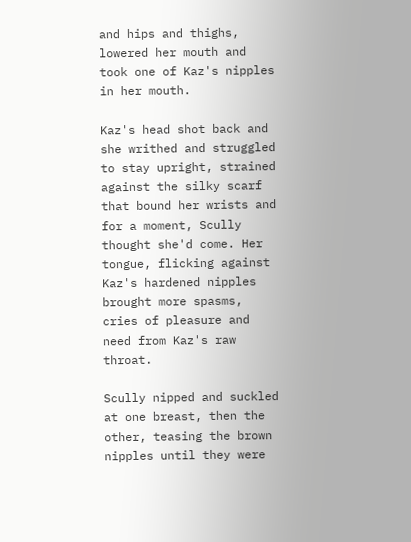and hips and thighs, lowered her mouth and took one of Kaz's nipples in her mouth.

Kaz's head shot back and she writhed and struggled to stay upright, strained against the silky scarf that bound her wrists and for a moment, Scully thought she'd come. Her tongue, flicking against Kaz's hardened nipples brought more spasms, cries of pleasure and need from Kaz's raw throat.

Scully nipped and suckled at one breast, then the other, teasing the brown nipples until they were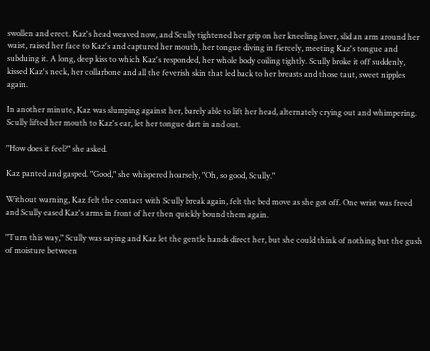swollen and erect. Kaz's head weaved now, and Scully tightened her grip on her kneeling lover, slid an arm around her waist, raised her face to Kaz's and captured her mouth, her tongue diving in fiercely, meeting Kaz's tongue and subduing it. A long, deep kiss to which Kaz's responded, her whole body coiling tightly. Scully broke it off suddenly, kissed Kaz's neck, her collarbone and all the feverish skin that led back to her breasts and those taut, sweet nipples again.

In another minute, Kaz was slumping against her, barely able to lift her head, alternately crying out and whimpering. Scully lifted her mouth to Kaz's ear, let her tongue dart in and out.

"How does it feel?" she asked.

Kaz panted and gasped. "Good," she whispered hoarsely, "Oh, so good, Scully."

Without warning, Kaz felt the contact with Scully break again, felt the bed move as she got off. One wrist was freed and Scully eased Kaz's arms in front of her then quickly bound them again.

"Turn this way," Scully was saying and Kaz let the gentle hands direct her, but she could think of nothing but the gush of moisture between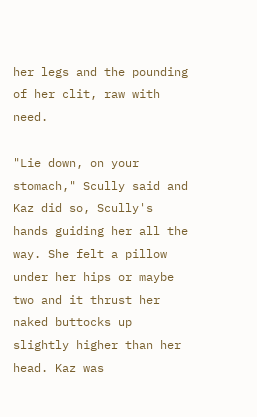her legs and the pounding of her clit, raw with need.

"Lie down, on your stomach," Scully said and Kaz did so, Scully's hands guiding her all the way. She felt a pillow under her hips or maybe two and it thrust her naked buttocks up slightly higher than her head. Kaz was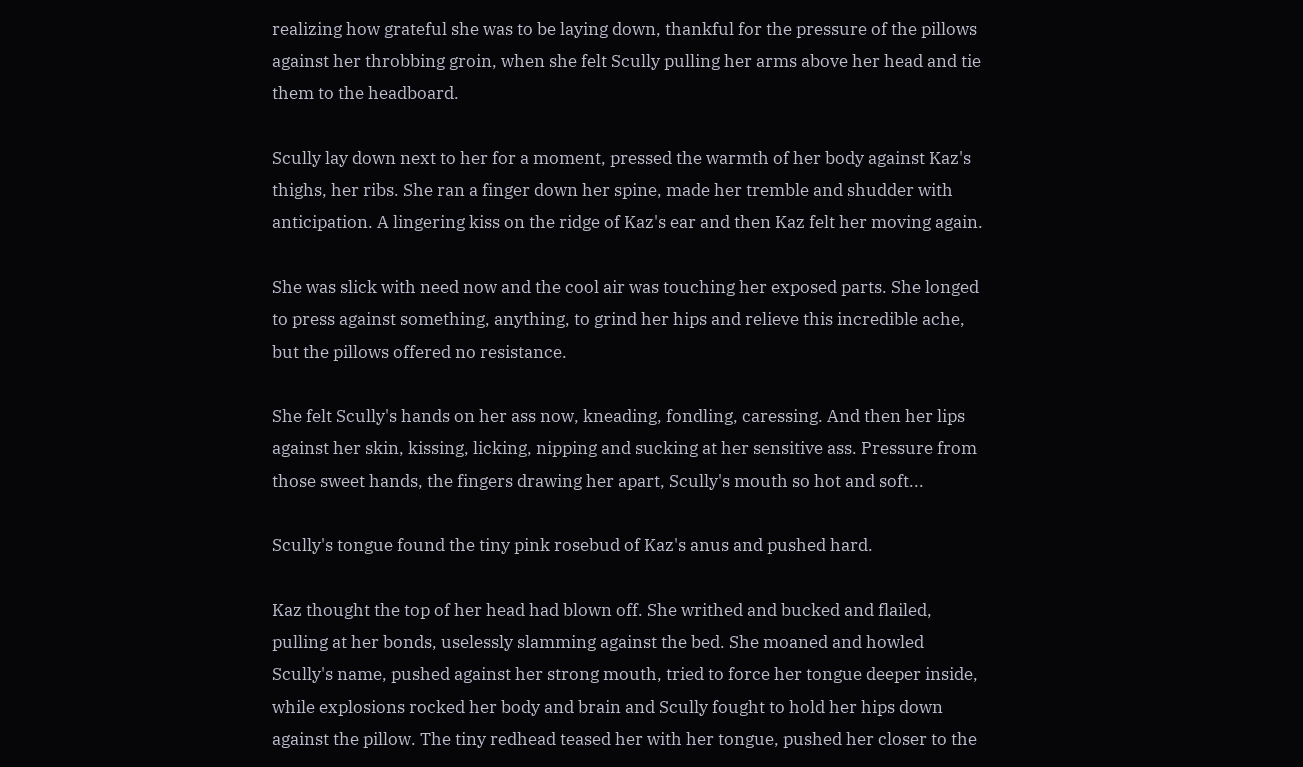realizing how grateful she was to be laying down, thankful for the pressure of the pillows against her throbbing groin, when she felt Scully pulling her arms above her head and tie them to the headboard.

Scully lay down next to her for a moment, pressed the warmth of her body against Kaz's thighs, her ribs. She ran a finger down her spine, made her tremble and shudder with anticipation. A lingering kiss on the ridge of Kaz's ear and then Kaz felt her moving again.

She was slick with need now and the cool air was touching her exposed parts. She longed to press against something, anything, to grind her hips and relieve this incredible ache, but the pillows offered no resistance.

She felt Scully's hands on her ass now, kneading, fondling, caressing. And then her lips against her skin, kissing, licking, nipping and sucking at her sensitive ass. Pressure from those sweet hands, the fingers drawing her apart, Scully's mouth so hot and soft...

Scully's tongue found the tiny pink rosebud of Kaz's anus and pushed hard.

Kaz thought the top of her head had blown off. She writhed and bucked and flailed, pulling at her bonds, uselessly slamming against the bed. She moaned and howled Scully's name, pushed against her strong mouth, tried to force her tongue deeper inside, while explosions rocked her body and brain and Scully fought to hold her hips down against the pillow. The tiny redhead teased her with her tongue, pushed her closer to the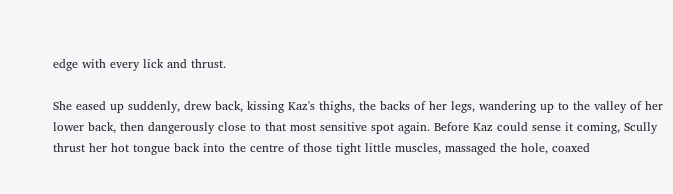edge with every lick and thrust.

She eased up suddenly, drew back, kissing Kaz's thighs, the backs of her legs, wandering up to the valley of her lower back, then dangerously close to that most sensitive spot again. Before Kaz could sense it coming, Scully thrust her hot tongue back into the centre of those tight little muscles, massaged the hole, coaxed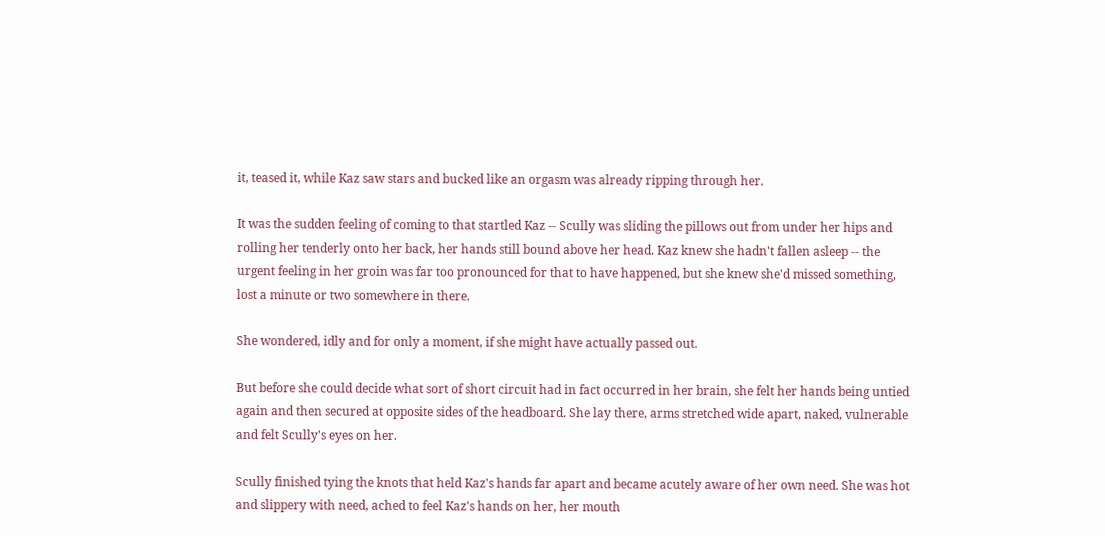it, teased it, while Kaz saw stars and bucked like an orgasm was already ripping through her.

It was the sudden feeling of coming to that startled Kaz -- Scully was sliding the pillows out from under her hips and rolling her tenderly onto her back, her hands still bound above her head. Kaz knew she hadn't fallen asleep -- the urgent feeling in her groin was far too pronounced for that to have happened, but she knew she'd missed something, lost a minute or two somewhere in there.

She wondered, idly and for only a moment, if she might have actually passed out.

But before she could decide what sort of short circuit had in fact occurred in her brain, she felt her hands being untied again and then secured at opposite sides of the headboard. She lay there, arms stretched wide apart, naked, vulnerable and felt Scully's eyes on her.

Scully finished tying the knots that held Kaz's hands far apart and became acutely aware of her own need. She was hot and slippery with need, ached to feel Kaz's hands on her, her mouth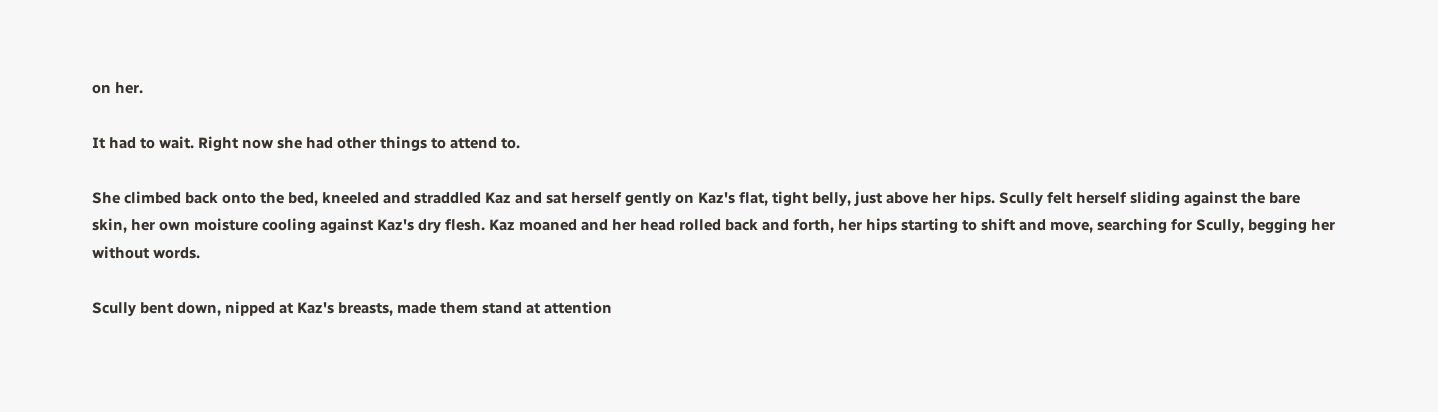on her.

It had to wait. Right now she had other things to attend to.

She climbed back onto the bed, kneeled and straddled Kaz and sat herself gently on Kaz's flat, tight belly, just above her hips. Scully felt herself sliding against the bare skin, her own moisture cooling against Kaz's dry flesh. Kaz moaned and her head rolled back and forth, her hips starting to shift and move, searching for Scully, begging her without words.

Scully bent down, nipped at Kaz's breasts, made them stand at attention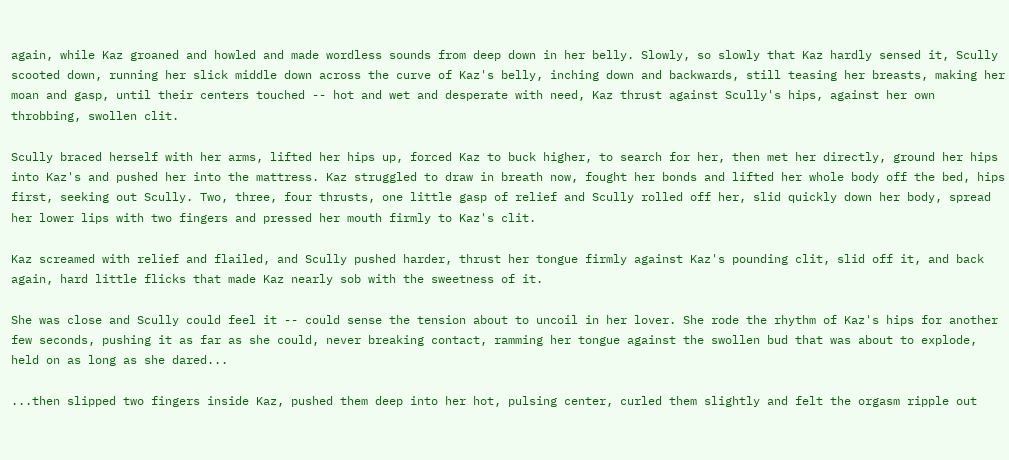again, while Kaz groaned and howled and made wordless sounds from deep down in her belly. Slowly, so slowly that Kaz hardly sensed it, Scully scooted down, running her slick middle down across the curve of Kaz's belly, inching down and backwards, still teasing her breasts, making her moan and gasp, until their centers touched -- hot and wet and desperate with need, Kaz thrust against Scully's hips, against her own throbbing, swollen clit.

Scully braced herself with her arms, lifted her hips up, forced Kaz to buck higher, to search for her, then met her directly, ground her hips into Kaz's and pushed her into the mattress. Kaz struggled to draw in breath now, fought her bonds and lifted her whole body off the bed, hips first, seeking out Scully. Two, three, four thrusts, one little gasp of relief and Scully rolled off her, slid quickly down her body, spread her lower lips with two fingers and pressed her mouth firmly to Kaz's clit.

Kaz screamed with relief and flailed, and Scully pushed harder, thrust her tongue firmly against Kaz's pounding clit, slid off it, and back again, hard little flicks that made Kaz nearly sob with the sweetness of it.

She was close and Scully could feel it -- could sense the tension about to uncoil in her lover. She rode the rhythm of Kaz's hips for another few seconds, pushing it as far as she could, never breaking contact, ramming her tongue against the swollen bud that was about to explode, held on as long as she dared...

...then slipped two fingers inside Kaz, pushed them deep into her hot, pulsing center, curled them slightly and felt the orgasm ripple out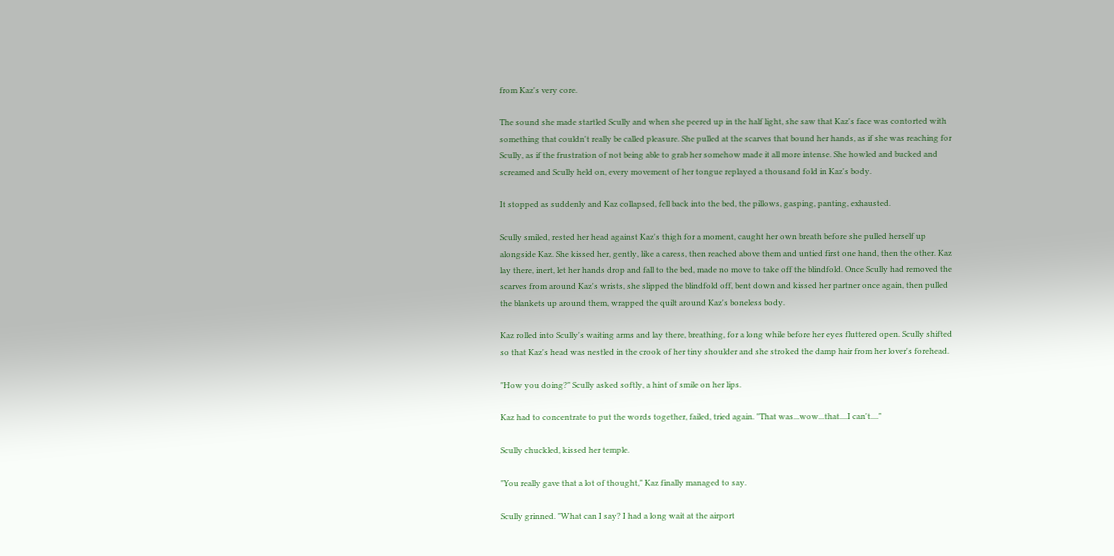from Kaz's very core.

The sound she made startled Scully and when she peered up in the half light, she saw that Kaz's face was contorted with something that couldn't really be called pleasure. She pulled at the scarves that bound her hands, as if she was reaching for Scully, as if the frustration of not being able to grab her somehow made it all more intense. She howled and bucked and screamed and Scully held on, every movement of her tongue replayed a thousand fold in Kaz's body.

It stopped as suddenly and Kaz collapsed, fell back into the bed, the pillows, gasping, panting, exhausted.

Scully smiled, rested her head against Kaz's thigh for a moment, caught her own breath before she pulled herself up alongside Kaz. She kissed her, gently, like a caress, then reached above them and untied first one hand, then the other. Kaz lay there, inert, let her hands drop and fall to the bed, made no move to take off the blindfold. Once Scully had removed the scarves from around Kaz's wrists, she slipped the blindfold off, bent down and kissed her partner once again, then pulled the blankets up around them, wrapped the quilt around Kaz's boneless body.

Kaz rolled into Scully's waiting arms and lay there, breathing, for a long while before her eyes fluttered open. Scully shifted so that Kaz's head was nestled in the crook of her tiny shoulder and she stroked the damp hair from her lover's forehead.

"How you doing?" Scully asked softly, a hint of smile on her lips.

Kaz had to concentrate to put the words together, failed, tried again. "That was...wow...that....I can't...."

Scully chuckled, kissed her temple.

"You really gave that a lot of thought," Kaz finally managed to say.

Scully grinned. "What can I say? I had a long wait at the airport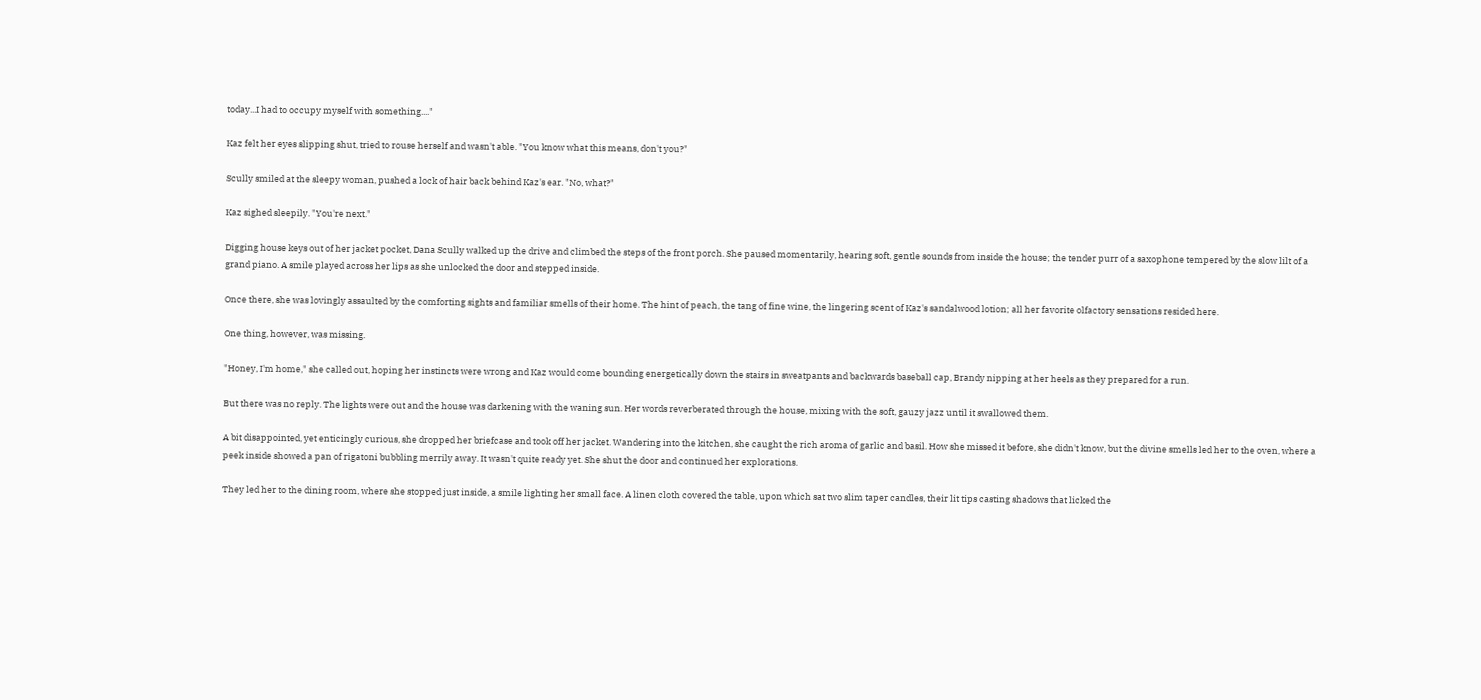today...I had to occupy myself with something...."

Kaz felt her eyes slipping shut, tried to rouse herself and wasn't able. "You know what this means, don't you?"

Scully smiled at the sleepy woman, pushed a lock of hair back behind Kaz's ear. "No, what?"

Kaz sighed sleepily. "You're next."

Digging house keys out of her jacket pocket, Dana Scully walked up the drive and climbed the steps of the front porch. She paused momentarily, hearing soft, gentle sounds from inside the house; the tender purr of a saxophone tempered by the slow lilt of a grand piano. A smile played across her lips as she unlocked the door and stepped inside.

Once there, she was lovingly assaulted by the comforting sights and familiar smells of their home. The hint of peach, the tang of fine wine, the lingering scent of Kaz's sandalwood lotion; all her favorite olfactory sensations resided here.

One thing, however, was missing.

"Honey, I'm home," she called out, hoping her instincts were wrong and Kaz would come bounding energetically down the stairs in sweatpants and backwards baseball cap, Brandy nipping at her heels as they prepared for a run.

But there was no reply. The lights were out and the house was darkening with the waning sun. Her words reverberated through the house, mixing with the soft, gauzy jazz until it swallowed them.

A bit disappointed, yet enticingly curious, she dropped her briefcase and took off her jacket. Wandering into the kitchen, she caught the rich aroma of garlic and basil. How she missed it before, she didn't know, but the divine smells led her to the oven, where a peek inside showed a pan of rigatoni bubbling merrily away. It wasn't quite ready yet. She shut the door and continued her explorations.

They led her to the dining room, where she stopped just inside, a smile lighting her small face. A linen cloth covered the table, upon which sat two slim taper candles, their lit tips casting shadows that licked the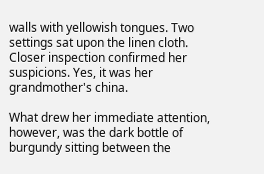walls with yellowish tongues. Two settings sat upon the linen cloth. Closer inspection confirmed her suspicions. Yes, it was her grandmother's china.

What drew her immediate attention, however, was the dark bottle of burgundy sitting between the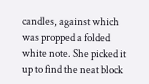candles, against which was propped a folded white note. She picked it up to find the neat block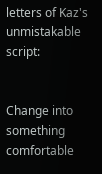letters of Kaz's unmistakable script:


Change into something comfortable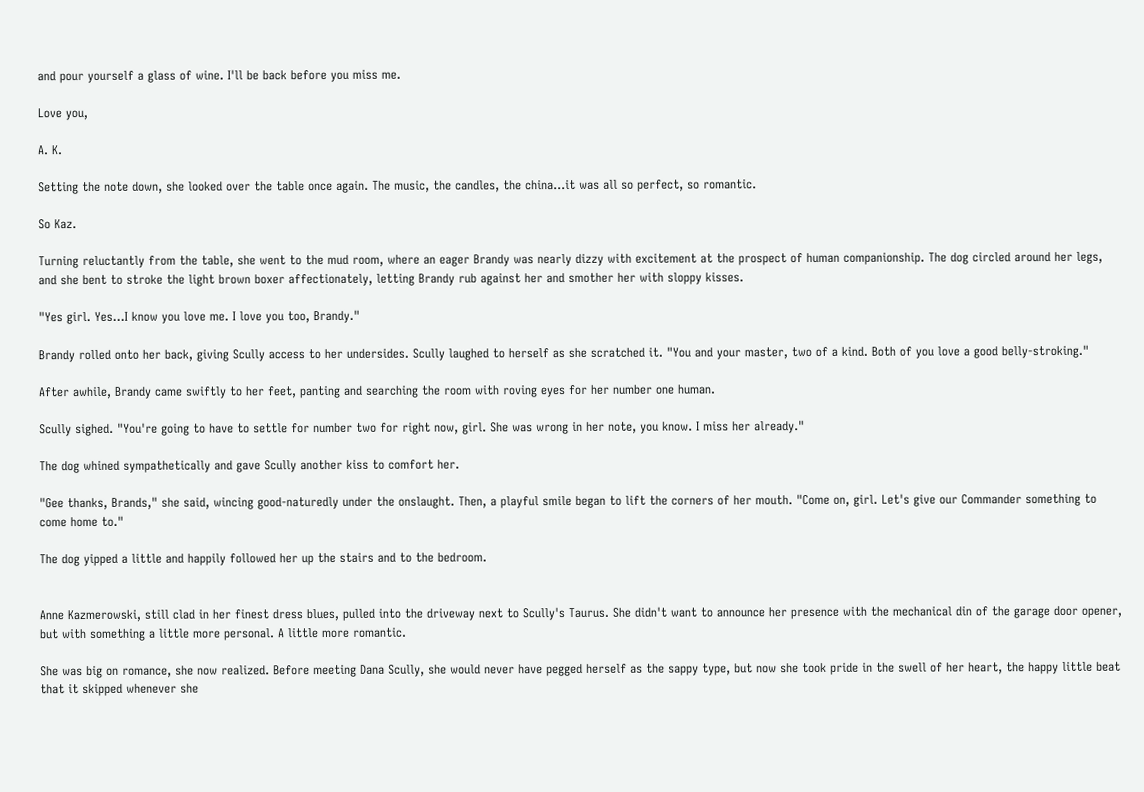and pour yourself a glass of wine. I'll be back before you miss me.

Love you,

A. K.

Setting the note down, she looked over the table once again. The music, the candles, the china...it was all so perfect, so romantic.

So Kaz.

Turning reluctantly from the table, she went to the mud room, where an eager Brandy was nearly dizzy with excitement at the prospect of human companionship. The dog circled around her legs, and she bent to stroke the light brown boxer affectionately, letting Brandy rub against her and smother her with sloppy kisses.

"Yes girl. Yes...I know you love me. I love you too, Brandy."

Brandy rolled onto her back, giving Scully access to her undersides. Scully laughed to herself as she scratched it. "You and your master, two of a kind. Both of you love a good belly-stroking."

After awhile, Brandy came swiftly to her feet, panting and searching the room with roving eyes for her number one human.

Scully sighed. "You're going to have to settle for number two for right now, girl. She was wrong in her note, you know. I miss her already."

The dog whined sympathetically and gave Scully another kiss to comfort her.

"Gee thanks, Brands," she said, wincing good-naturedly under the onslaught. Then, a playful smile began to lift the corners of her mouth. "Come on, girl. Let's give our Commander something to come home to."

The dog yipped a little and happily followed her up the stairs and to the bedroom.


Anne Kazmerowski, still clad in her finest dress blues, pulled into the driveway next to Scully's Taurus. She didn't want to announce her presence with the mechanical din of the garage door opener, but with something a little more personal. A little more romantic.

She was big on romance, she now realized. Before meeting Dana Scully, she would never have pegged herself as the sappy type, but now she took pride in the swell of her heart, the happy little beat that it skipped whenever she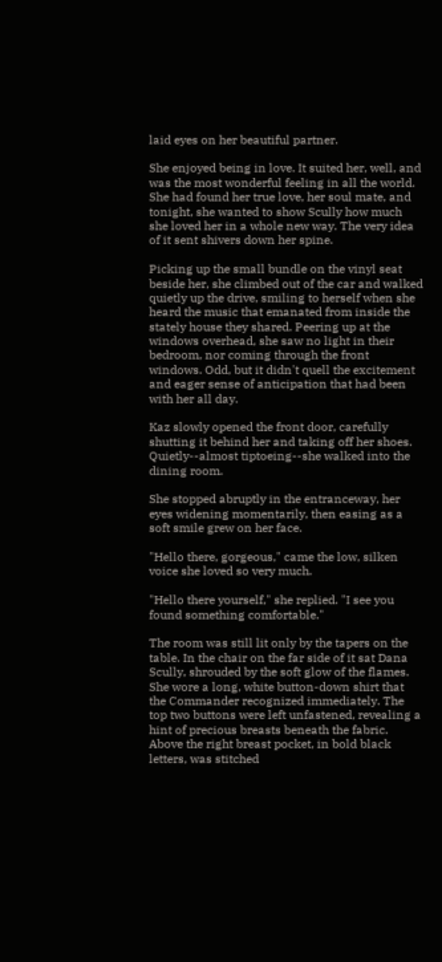laid eyes on her beautiful partner.

She enjoyed being in love. It suited her, well, and was the most wonderful feeling in all the world. She had found her true love, her soul mate, and tonight, she wanted to show Scully how much she loved her in a whole new way. The very idea of it sent shivers down her spine.

Picking up the small bundle on the vinyl seat beside her, she climbed out of the car and walked quietly up the drive, smiling to herself when she heard the music that emanated from inside the stately house they shared. Peering up at the windows overhead, she saw no light in their bedroom, nor coming through the front windows. Odd, but it didn't quell the excitement and eager sense of anticipation that had been with her all day.

Kaz slowly opened the front door, carefully shutting it behind her and taking off her shoes. Quietly--almost tiptoeing--she walked into the dining room.

She stopped abruptly in the entranceway, her eyes widening momentarily, then easing as a soft smile grew on her face.

"Hello there, gorgeous," came the low, silken voice she loved so very much.

"Hello there yourself," she replied. "I see you found something comfortable."

The room was still lit only by the tapers on the table. In the chair on the far side of it sat Dana Scully, shrouded by the soft glow of the flames. She wore a long, white button-down shirt that the Commander recognized immediately. The top two buttons were left unfastened, revealing a hint of precious breasts beneath the fabric. Above the right breast pocket, in bold black letters, was stitched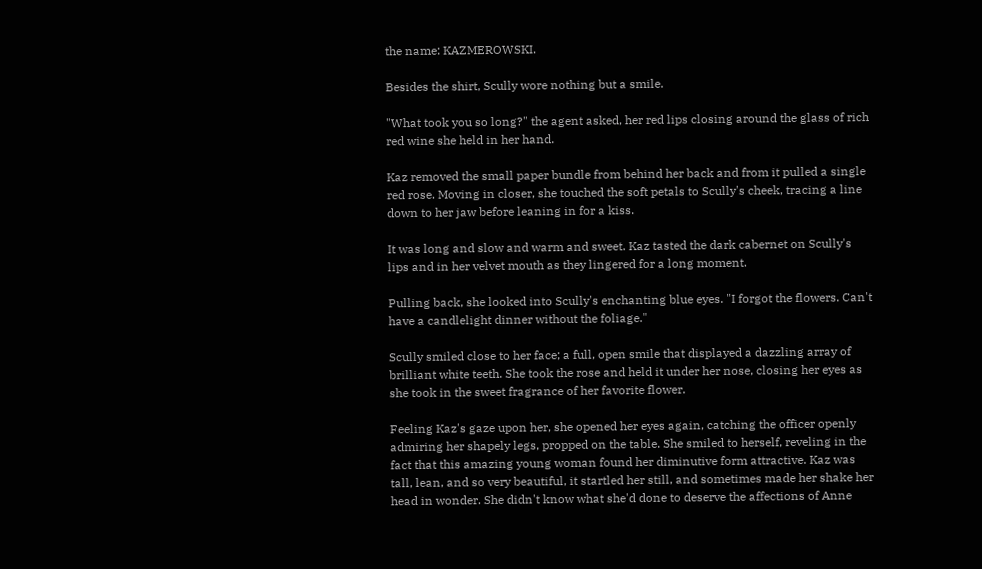the name: KAZMEROWSKI.

Besides the shirt, Scully wore nothing but a smile.

"What took you so long?" the agent asked, her red lips closing around the glass of rich red wine she held in her hand.

Kaz removed the small paper bundle from behind her back and from it pulled a single red rose. Moving in closer, she touched the soft petals to Scully's cheek, tracing a line down to her jaw before leaning in for a kiss.

It was long and slow and warm and sweet. Kaz tasted the dark cabernet on Scully's lips and in her velvet mouth as they lingered for a long moment.

Pulling back, she looked into Scully's enchanting blue eyes. "I forgot the flowers. Can't have a candlelight dinner without the foliage."

Scully smiled close to her face; a full, open smile that displayed a dazzling array of brilliant white teeth. She took the rose and held it under her nose, closing her eyes as she took in the sweet fragrance of her favorite flower.

Feeling Kaz's gaze upon her, she opened her eyes again, catching the officer openly admiring her shapely legs, propped on the table. She smiled to herself, reveling in the fact that this amazing young woman found her diminutive form attractive. Kaz was tall, lean, and so very beautiful, it startled her still, and sometimes made her shake her head in wonder. She didn't know what she'd done to deserve the affections of Anne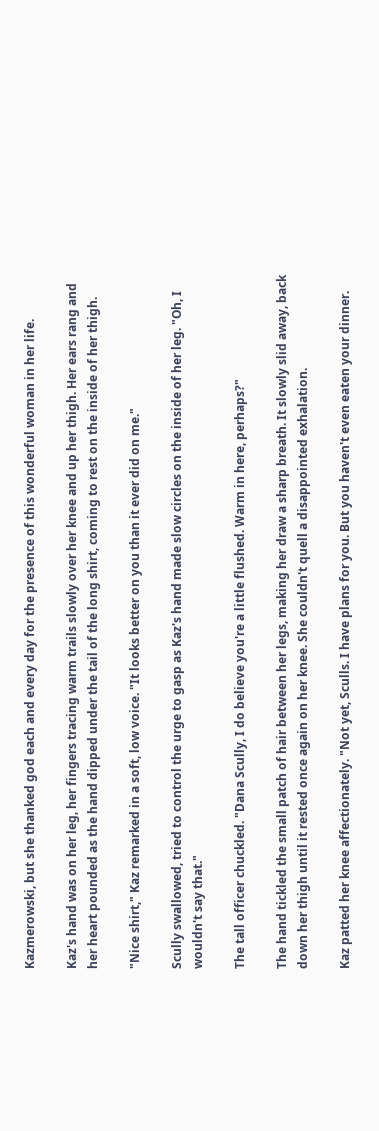Kazmerowski, but she thanked god each and every day for the presence of this wonderful woman in her life.

Kaz's hand was on her leg, her fingers tracing warm trails slowly over her knee and up her thigh. Her ears rang and her heart pounded as the hand dipped under the tail of the long shirt, coming to rest on the inside of her thigh.

"Nice shirt," Kaz remarked in a soft, low voice. "It looks better on you than it ever did on me."

Scully swallowed, tried to control the urge to gasp as Kaz's hand made slow circles on the inside of her leg. "Oh, I wouldn't say that."

The tall officer chuckled. "Dana Scully, I do believe you're a little flushed. Warm in here, perhaps?"

The hand tickled the small patch of hair between her legs, making her draw a sharp breath. It slowly slid away, back down her thigh until it rested once again on her knee. She couldn't quell a disappointed exhalation.

Kaz patted her knee affectionately. "Not yet, Sculls. I have plans for you. But you haven't even eaten your dinner.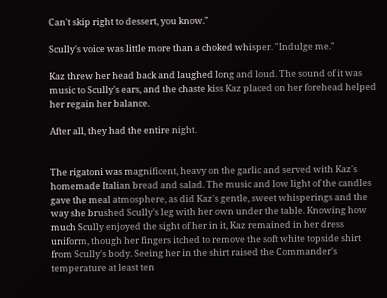Can't skip right to dessert, you know."

Scully's voice was little more than a choked whisper. "Indulge me."

Kaz threw her head back and laughed long and loud. The sound of it was music to Scully's ears, and the chaste kiss Kaz placed on her forehead helped her regain her balance.

After all, they had the entire night.


The rigatoni was magnificent, heavy on the garlic and served with Kaz's homemade Italian bread and salad. The music and low light of the candles gave the meal atmosphere, as did Kaz's gentle, sweet whisperings and the way she brushed Scully's leg with her own under the table. Knowing how much Scully enjoyed the sight of her in it, Kaz remained in her dress uniform, though her fingers itched to remove the soft white topside shirt from Scully's body. Seeing her in the shirt raised the Commander's temperature at least ten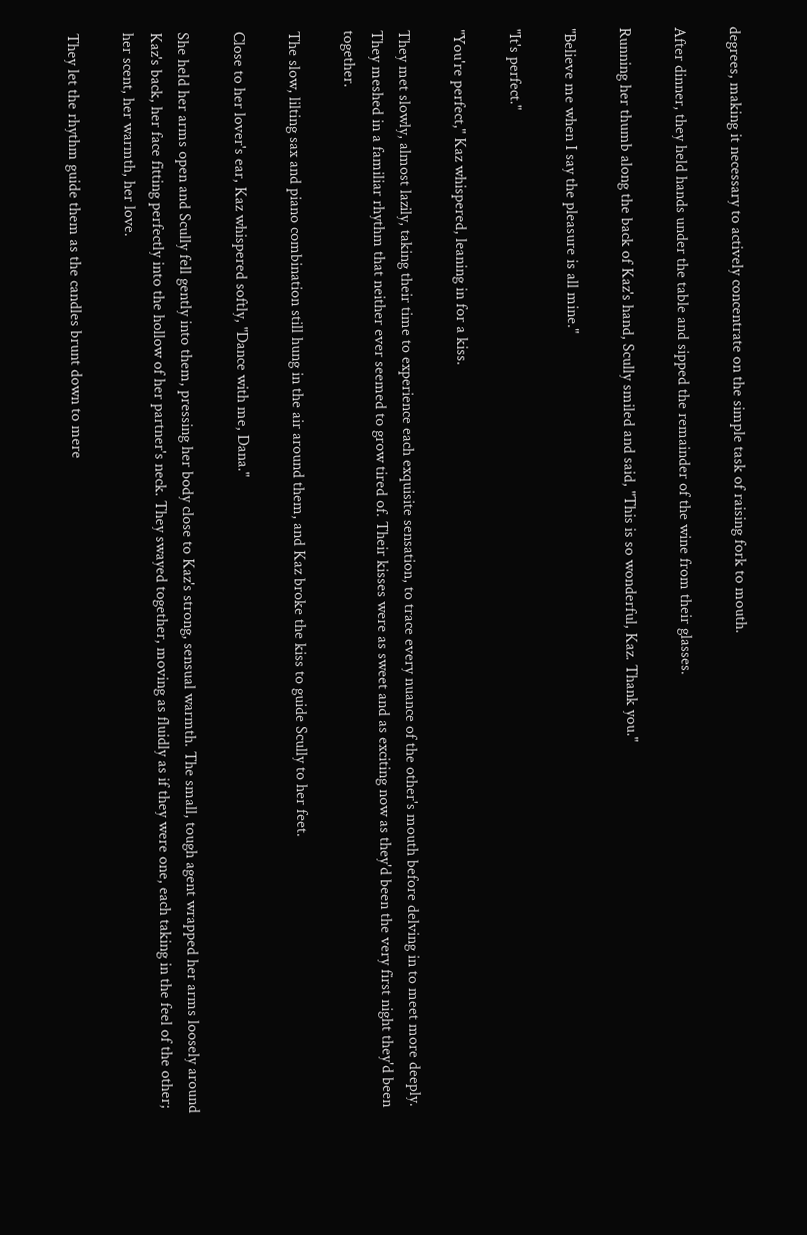degrees, making it necessary to actively concentrate on the simple task of raising fork to mouth.

After dinner, they held hands under the table and sipped the remainder of the wine from their glasses.

Running her thumb along the back of Kaz's hand, Scully smiled and said, "This is so wonderful, Kaz. Thank you."

"Believe me when I say the pleasure is all mine."

"It's perfect."

"You're perfect," Kaz whispered, leaning in for a kiss.

They met slowly, almost lazily, taking their time to experience each exquisite sensation, to trace every nuance of the other's mouth before delving in to meet more deeply. They meshed in a familiar rhythm that neither ever seemed to grow tired of. Their kisses were as sweet and as exciting now as they'd been the very first night they'd been together.

The slow, lilting sax and piano combination still hung in the air around them, and Kaz broke the kiss to guide Scully to her feet.

Close to her lover's ear, Kaz whispered softly, "Dance with me, Dana."

She held her arms open and Scully fell gently into them, pressing her body close to Kaz's strong, sensual warmth. The small, tough agent wrapped her arms loosely around Kaz's back, her face fitting perfectly into the hollow of her partner's neck. They swayed together, moving as fluidly as if they were one, each taking in the feel of the other; her scent, her warmth, her love.

They let the rhythm guide them as the candles brunt down to mere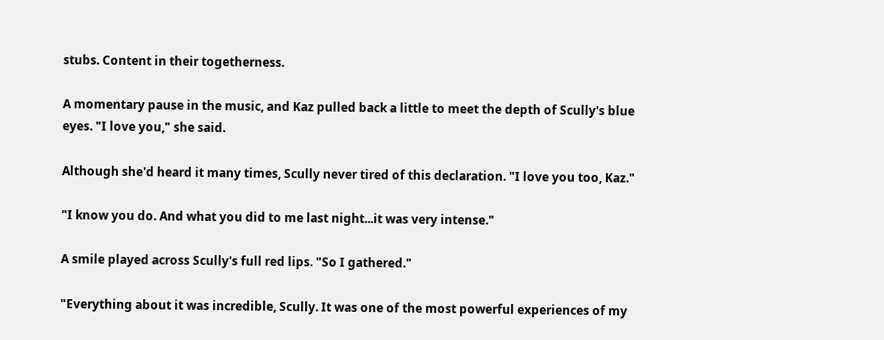stubs. Content in their togetherness.

A momentary pause in the music, and Kaz pulled back a little to meet the depth of Scully's blue eyes. "I love you," she said.

Although she'd heard it many times, Scully never tired of this declaration. "I love you too, Kaz."

"I know you do. And what you did to me last night...it was very intense."

A smile played across Scully's full red lips. "So I gathered."

"Everything about it was incredible, Scully. It was one of the most powerful experiences of my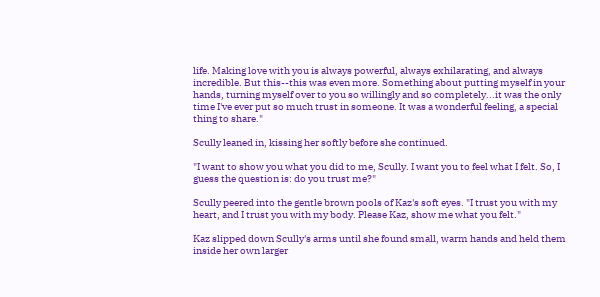life. Making love with you is always powerful, always exhilarating, and always incredible. But this--this was even more. Something about putting myself in your hands, turning myself over to you so willingly and so completely...it was the only time I've ever put so much trust in someone. It was a wonderful feeling, a special thing to share."

Scully leaned in, kissing her softly before she continued.

"I want to show you what you did to me, Scully. I want you to feel what I felt. So, I guess the question is: do you trust me?"

Scully peered into the gentle brown pools of Kaz's soft eyes. "I trust you with my heart, and I trust you with my body. Please Kaz, show me what you felt."

Kaz slipped down Scully's arms until she found small, warm hands and held them inside her own larger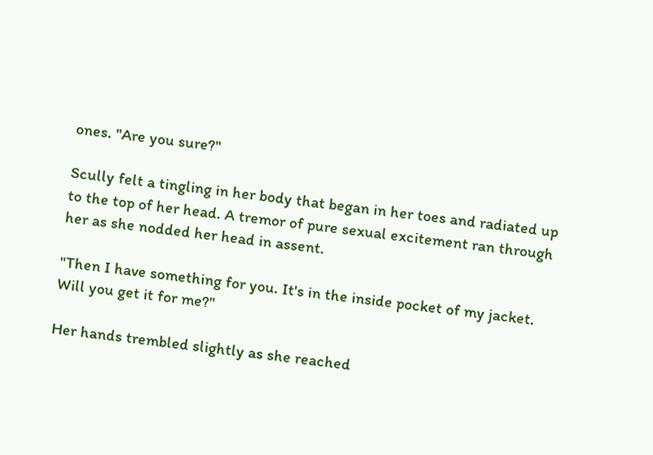ones. "Are you sure?"

Scully felt a tingling in her body that began in her toes and radiated up to the top of her head. A tremor of pure sexual excitement ran through her as she nodded her head in assent.

"Then I have something for you. It's in the inside pocket of my jacket. Will you get it for me?"

Her hands trembled slightly as she reached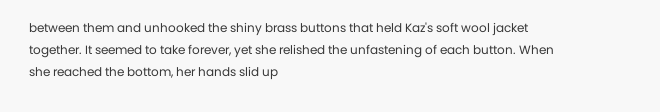between them and unhooked the shiny brass buttons that held Kaz's soft wool jacket together. It seemed to take forever, yet she relished the unfastening of each button. When she reached the bottom, her hands slid up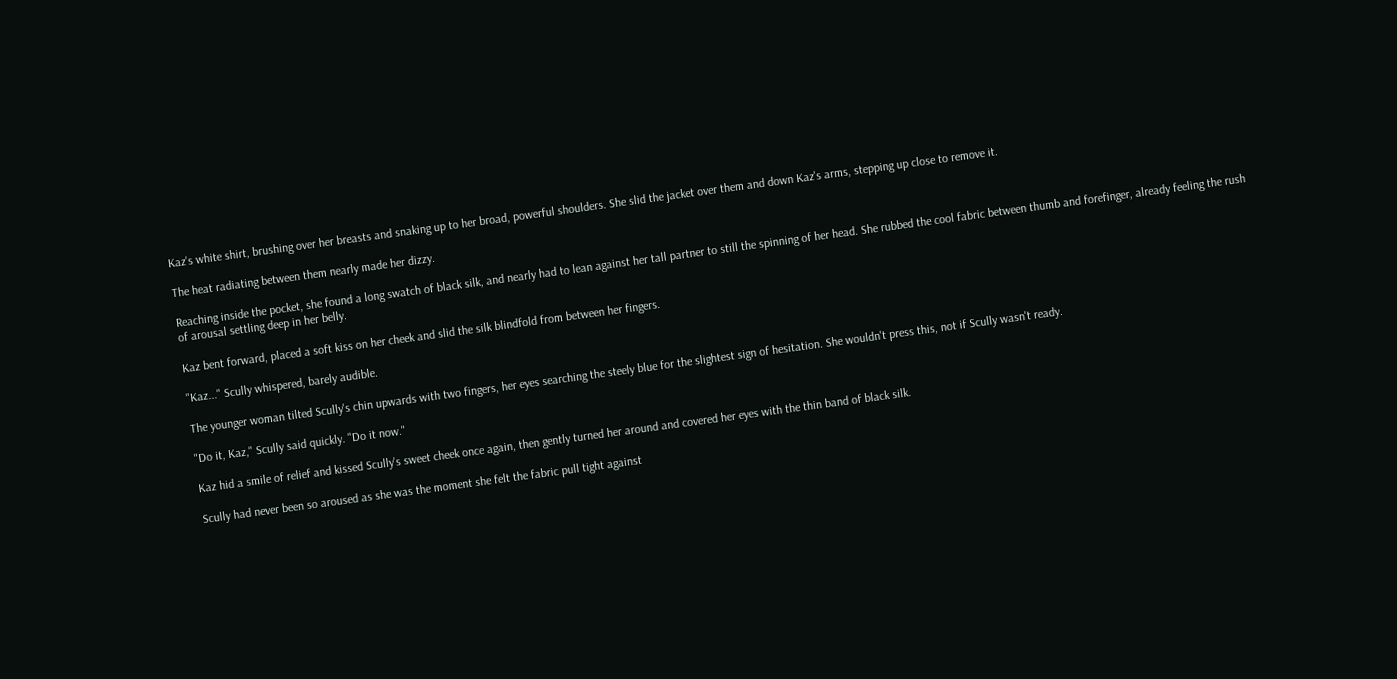Kaz's white shirt, brushing over her breasts and snaking up to her broad, powerful shoulders. She slid the jacket over them and down Kaz's arms, stepping up close to remove it.

The heat radiating between them nearly made her dizzy.

Reaching inside the pocket, she found a long swatch of black silk, and nearly had to lean against her tall partner to still the spinning of her head. She rubbed the cool fabric between thumb and forefinger, already feeling the rush of arousal settling deep in her belly.

Kaz bent forward, placed a soft kiss on her cheek and slid the silk blindfold from between her fingers.

"Kaz..." Scully whispered, barely audible.

The younger woman tilted Scully's chin upwards with two fingers, her eyes searching the steely blue for the slightest sign of hesitation. She wouldn't press this, not if Scully wasn't ready.

"Do it, Kaz," Scully said quickly. "Do it now."

Kaz hid a smile of relief and kissed Scully's sweet cheek once again, then gently turned her around and covered her eyes with the thin band of black silk.

Scully had never been so aroused as she was the moment she felt the fabric pull tight against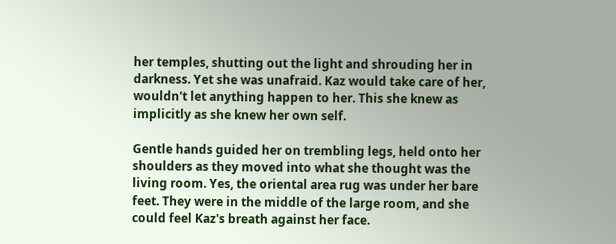her temples, shutting out the light and shrouding her in darkness. Yet she was unafraid. Kaz would take care of her, wouldn't let anything happen to her. This she knew as implicitly as she knew her own self.

Gentle hands guided her on trembling legs, held onto her shoulders as they moved into what she thought was the living room. Yes, the oriental area rug was under her bare feet. They were in the middle of the large room, and she could feel Kaz's breath against her face.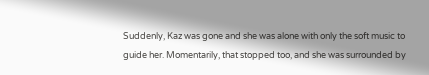Suddenly, Kaz was gone and she was alone with only the soft music to guide her. Momentarily, that stopped too, and she was surrounded by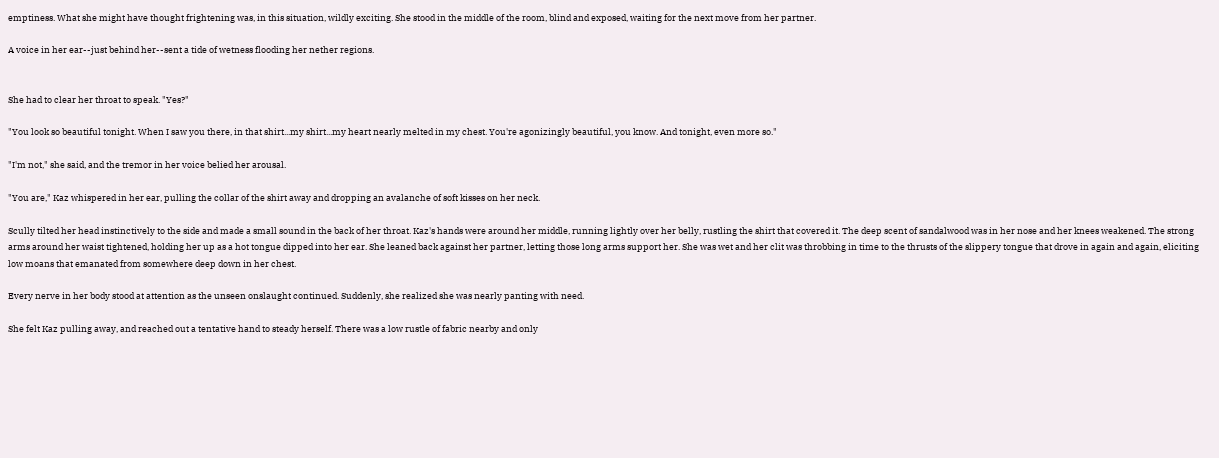emptiness. What she might have thought frightening was, in this situation, wildly exciting. She stood in the middle of the room, blind and exposed, waiting for the next move from her partner.

A voice in her ear--just behind her--sent a tide of wetness flooding her nether regions.


She had to clear her throat to speak. "Yes?"

"You look so beautiful tonight. When I saw you there, in that shirt...my shirt...my heart nearly melted in my chest. You're agonizingly beautiful, you know. And tonight, even more so."

"I'm not," she said, and the tremor in her voice belied her arousal.

"You are," Kaz whispered in her ear, pulling the collar of the shirt away and dropping an avalanche of soft kisses on her neck.

Scully tilted her head instinctively to the side and made a small sound in the back of her throat. Kaz's hands were around her middle, running lightly over her belly, rustling the shirt that covered it. The deep scent of sandalwood was in her nose and her knees weakened. The strong arms around her waist tightened, holding her up as a hot tongue dipped into her ear. She leaned back against her partner, letting those long arms support her. She was wet and her clit was throbbing in time to the thrusts of the slippery tongue that drove in again and again, eliciting low moans that emanated from somewhere deep down in her chest.

Every nerve in her body stood at attention as the unseen onslaught continued. Suddenly, she realized she was nearly panting with need.

She felt Kaz pulling away, and reached out a tentative hand to steady herself. There was a low rustle of fabric nearby and only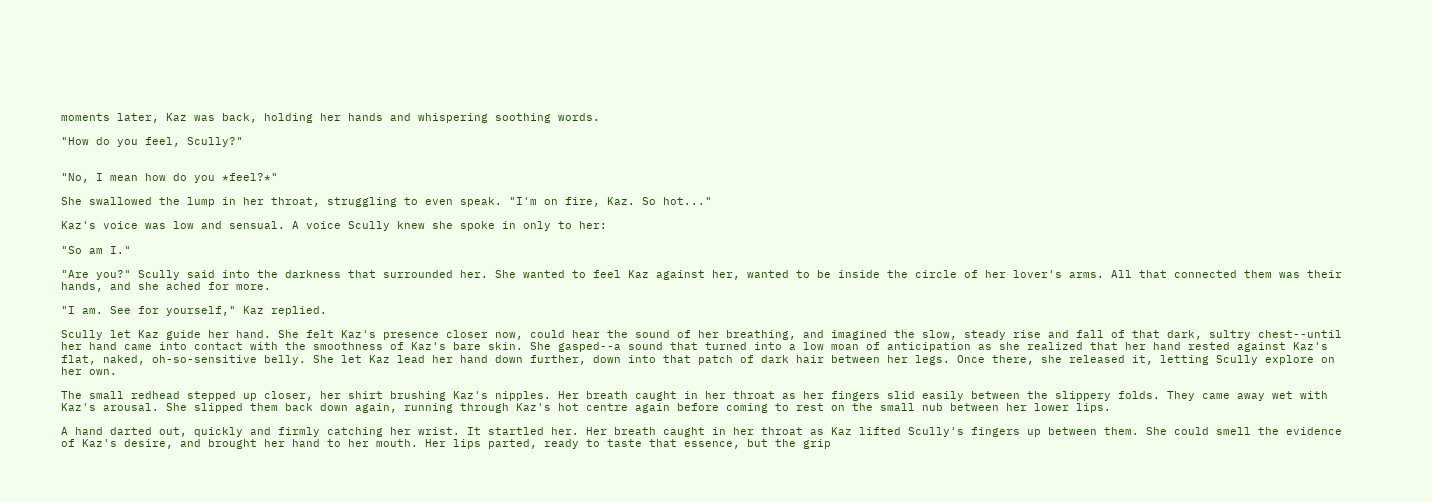moments later, Kaz was back, holding her hands and whispering soothing words.

"How do you feel, Scully?"


"No, I mean how do you *feel?*"

She swallowed the lump in her throat, struggling to even speak. "I'm on fire, Kaz. So hot..."

Kaz's voice was low and sensual. A voice Scully knew she spoke in only to her:

"So am I."

"Are you?" Scully said into the darkness that surrounded her. She wanted to feel Kaz against her, wanted to be inside the circle of her lover's arms. All that connected them was their hands, and she ached for more.

"I am. See for yourself," Kaz replied.

Scully let Kaz guide her hand. She felt Kaz's presence closer now, could hear the sound of her breathing, and imagined the slow, steady rise and fall of that dark, sultry chest--until her hand came into contact with the smoothness of Kaz's bare skin. She gasped--a sound that turned into a low moan of anticipation as she realized that her hand rested against Kaz's flat, naked, oh-so-sensitive belly. She let Kaz lead her hand down further, down into that patch of dark hair between her legs. Once there, she released it, letting Scully explore on her own.

The small redhead stepped up closer, her shirt brushing Kaz's nipples. Her breath caught in her throat as her fingers slid easily between the slippery folds. They came away wet with Kaz's arousal. She slipped them back down again, running through Kaz's hot centre again before coming to rest on the small nub between her lower lips.

A hand darted out, quickly and firmly catching her wrist. It startled her. Her breath caught in her throat as Kaz lifted Scully's fingers up between them. She could smell the evidence of Kaz's desire, and brought her hand to her mouth. Her lips parted, ready to taste that essence, but the grip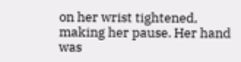on her wrist tightened, making her pause. Her hand was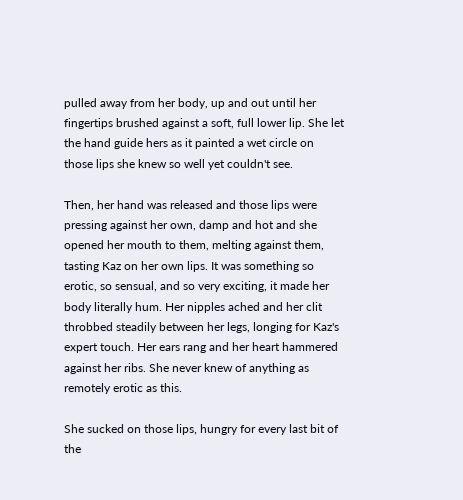pulled away from her body, up and out until her fingertips brushed against a soft, full lower lip. She let the hand guide hers as it painted a wet circle on those lips she knew so well yet couldn't see.

Then, her hand was released and those lips were pressing against her own, damp and hot and she opened her mouth to them, melting against them, tasting Kaz on her own lips. It was something so erotic, so sensual, and so very exciting, it made her body literally hum. Her nipples ached and her clit throbbed steadily between her legs, longing for Kaz's expert touch. Her ears rang and her heart hammered against her ribs. She never knew of anything as remotely erotic as this.

She sucked on those lips, hungry for every last bit of the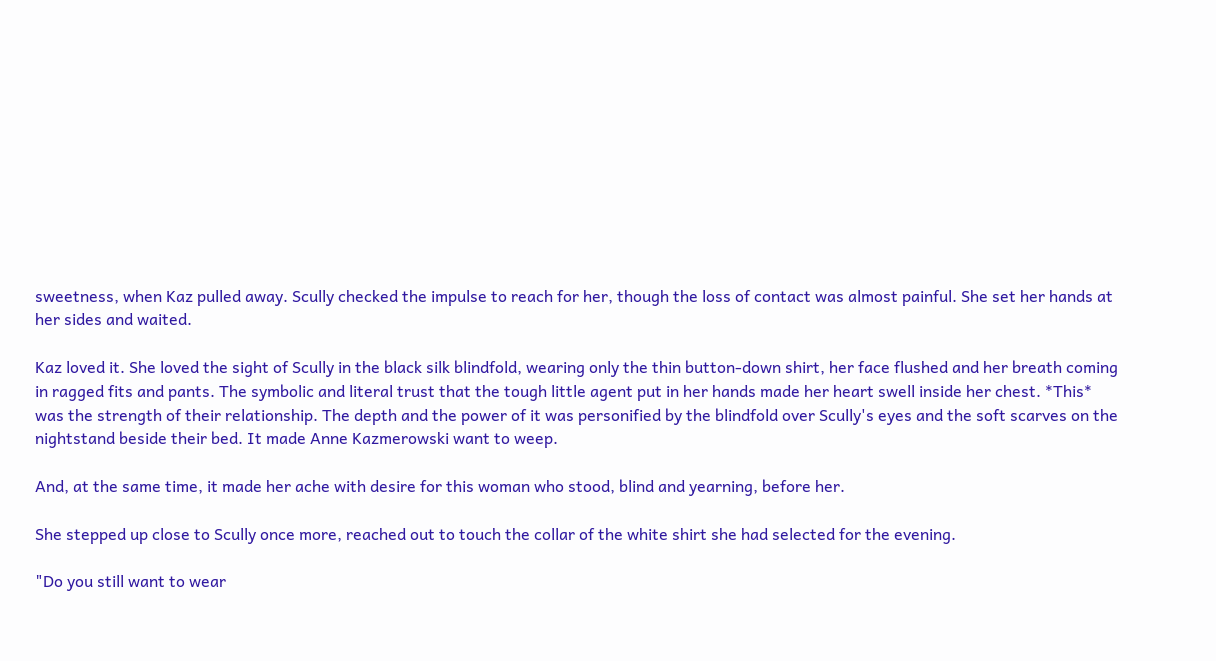sweetness, when Kaz pulled away. Scully checked the impulse to reach for her, though the loss of contact was almost painful. She set her hands at her sides and waited.

Kaz loved it. She loved the sight of Scully in the black silk blindfold, wearing only the thin button-down shirt, her face flushed and her breath coming in ragged fits and pants. The symbolic and literal trust that the tough little agent put in her hands made her heart swell inside her chest. *This* was the strength of their relationship. The depth and the power of it was personified by the blindfold over Scully's eyes and the soft scarves on the nightstand beside their bed. It made Anne Kazmerowski want to weep.

And, at the same time, it made her ache with desire for this woman who stood, blind and yearning, before her.

She stepped up close to Scully once more, reached out to touch the collar of the white shirt she had selected for the evening.

"Do you still want to wear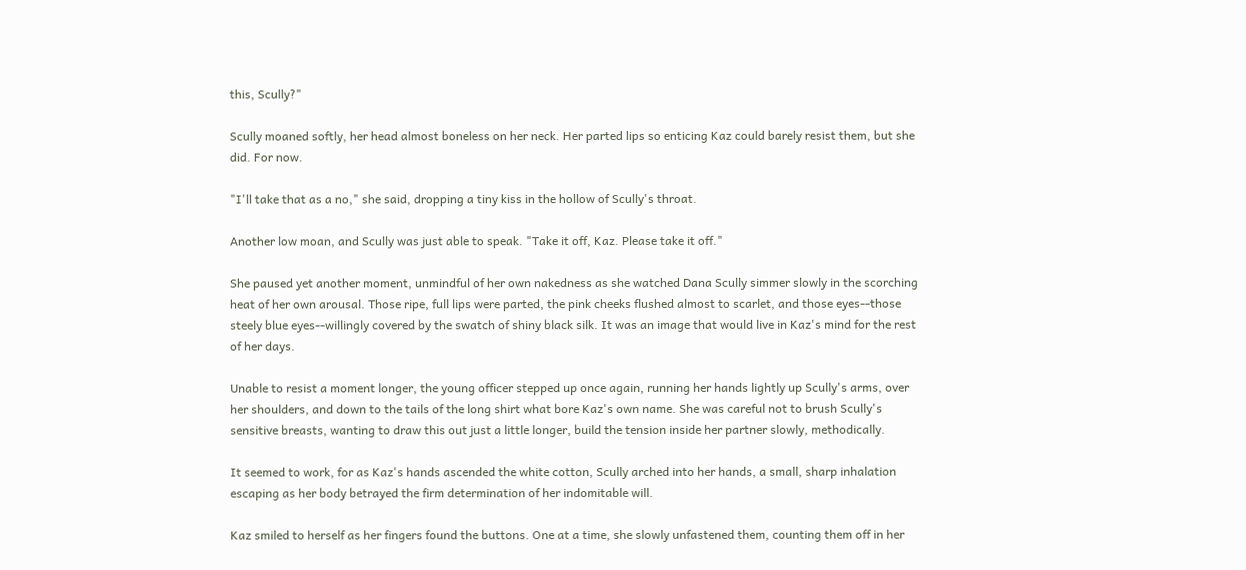this, Scully?"

Scully moaned softly, her head almost boneless on her neck. Her parted lips so enticing Kaz could barely resist them, but she did. For now.

"I'll take that as a no," she said, dropping a tiny kiss in the hollow of Scully's throat.

Another low moan, and Scully was just able to speak. "Take it off, Kaz. Please take it off."

She paused yet another moment, unmindful of her own nakedness as she watched Dana Scully simmer slowly in the scorching heat of her own arousal. Those ripe, full lips were parted, the pink cheeks flushed almost to scarlet, and those eyes--those steely blue eyes--willingly covered by the swatch of shiny black silk. It was an image that would live in Kaz's mind for the rest of her days.

Unable to resist a moment longer, the young officer stepped up once again, running her hands lightly up Scully's arms, over her shoulders, and down to the tails of the long shirt what bore Kaz's own name. She was careful not to brush Scully's sensitive breasts, wanting to draw this out just a little longer, build the tension inside her partner slowly, methodically.

It seemed to work, for as Kaz's hands ascended the white cotton, Scully arched into her hands, a small, sharp inhalation escaping as her body betrayed the firm determination of her indomitable will.

Kaz smiled to herself as her fingers found the buttons. One at a time, she slowly unfastened them, counting them off in her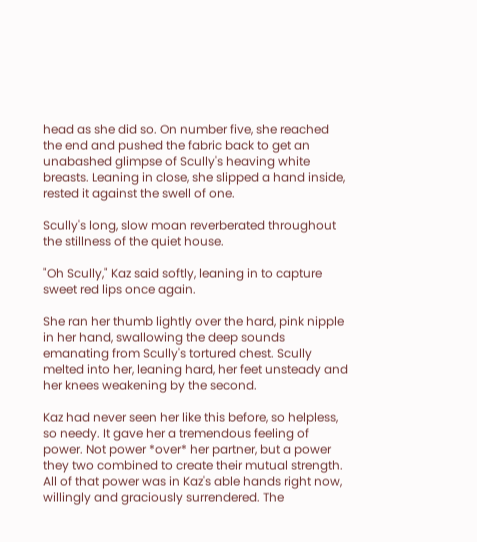head as she did so. On number five, she reached the end and pushed the fabric back to get an unabashed glimpse of Scully's heaving white breasts. Leaning in close, she slipped a hand inside, rested it against the swell of one.

Scully's long, slow moan reverberated throughout the stillness of the quiet house.

"Oh Scully," Kaz said softly, leaning in to capture sweet red lips once again.

She ran her thumb lightly over the hard, pink nipple in her hand, swallowing the deep sounds emanating from Scully's tortured chest. Scully melted into her, leaning hard, her feet unsteady and her knees weakening by the second.

Kaz had never seen her like this before, so helpless, so needy. It gave her a tremendous feeling of power. Not power *over* her partner, but a power they two combined to create their mutual strength. All of that power was in Kaz's able hands right now, willingly and graciously surrendered. The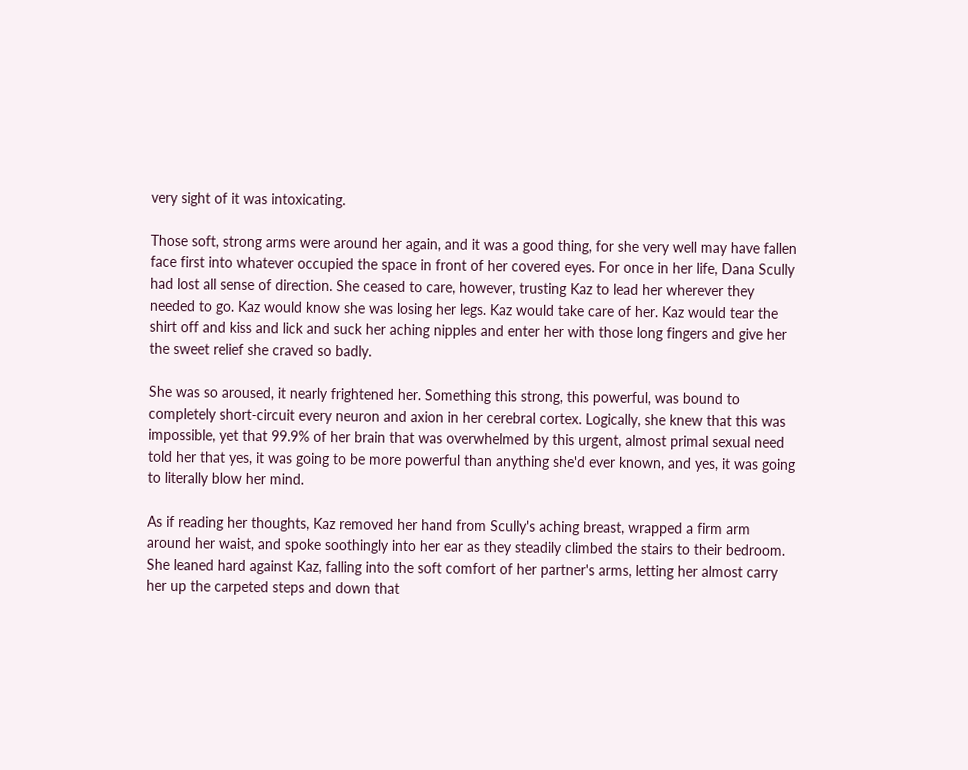very sight of it was intoxicating.

Those soft, strong arms were around her again, and it was a good thing, for she very well may have fallen face first into whatever occupied the space in front of her covered eyes. For once in her life, Dana Scully had lost all sense of direction. She ceased to care, however, trusting Kaz to lead her wherever they needed to go. Kaz would know she was losing her legs. Kaz would take care of her. Kaz would tear the shirt off and kiss and lick and suck her aching nipples and enter her with those long fingers and give her the sweet relief she craved so badly.

She was so aroused, it nearly frightened her. Something this strong, this powerful, was bound to completely short-circuit every neuron and axion in her cerebral cortex. Logically, she knew that this was impossible, yet that 99.9% of her brain that was overwhelmed by this urgent, almost primal sexual need told her that yes, it was going to be more powerful than anything she'd ever known, and yes, it was going to literally blow her mind.

As if reading her thoughts, Kaz removed her hand from Scully's aching breast, wrapped a firm arm around her waist, and spoke soothingly into her ear as they steadily climbed the stairs to their bedroom. She leaned hard against Kaz, falling into the soft comfort of her partner's arms, letting her almost carry her up the carpeted steps and down that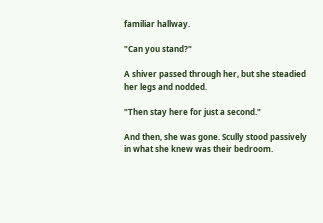familiar hallway.

"Can you stand?"

A shiver passed through her, but she steadied her legs and nodded.

"Then stay here for just a second."

And then, she was gone. Scully stood passively in what she knew was their bedroom.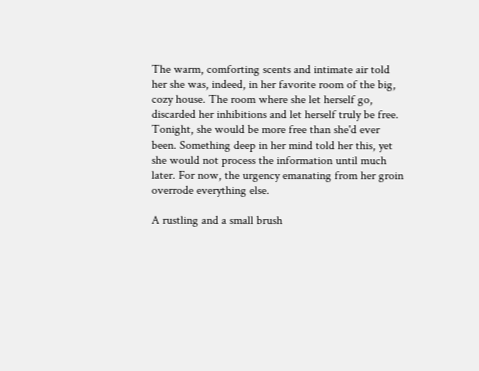The warm, comforting scents and intimate air told her she was, indeed, in her favorite room of the big, cozy house. The room where she let herself go, discarded her inhibitions and let herself truly be free. Tonight, she would be more free than she'd ever been. Something deep in her mind told her this, yet she would not process the information until much later. For now, the urgency emanating from her groin overrode everything else.

A rustling and a small brush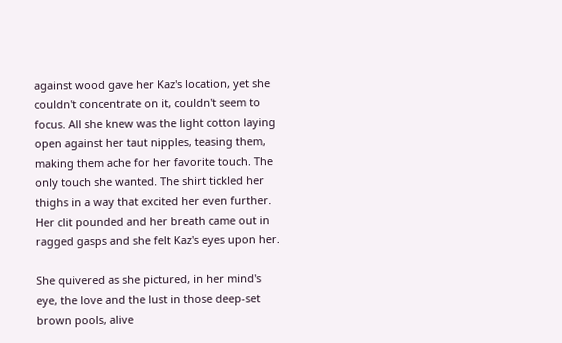against wood gave her Kaz's location, yet she couldn't concentrate on it, couldn't seem to focus. All she knew was the light cotton laying open against her taut nipples, teasing them, making them ache for her favorite touch. The only touch she wanted. The shirt tickled her thighs in a way that excited her even further. Her clit pounded and her breath came out in ragged gasps and she felt Kaz's eyes upon her.

She quivered as she pictured, in her mind's eye, the love and the lust in those deep-set brown pools, alive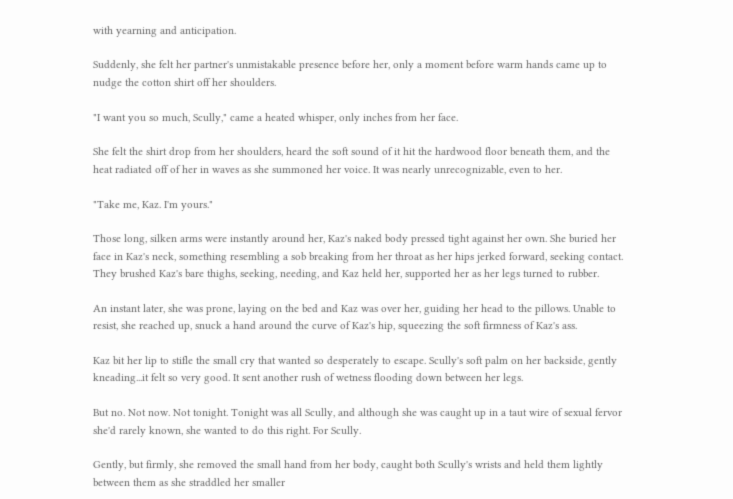with yearning and anticipation.

Suddenly, she felt her partner's unmistakable presence before her, only a moment before warm hands came up to nudge the cotton shirt off her shoulders.

"I want you so much, Scully," came a heated whisper, only inches from her face.

She felt the shirt drop from her shoulders, heard the soft sound of it hit the hardwood floor beneath them, and the heat radiated off of her in waves as she summoned her voice. It was nearly unrecognizable, even to her.

"Take me, Kaz. I'm yours."

Those long, silken arms were instantly around her, Kaz's naked body pressed tight against her own. She buried her face in Kaz's neck, something resembling a sob breaking from her throat as her hips jerked forward, seeking contact. They brushed Kaz's bare thighs, seeking, needing, and Kaz held her, supported her as her legs turned to rubber.

An instant later, she was prone, laying on the bed and Kaz was over her, guiding her head to the pillows. Unable to resist, she reached up, snuck a hand around the curve of Kaz's hip, squeezing the soft firmness of Kaz's ass.

Kaz bit her lip to stifle the small cry that wanted so desperately to escape. Scully's soft palm on her backside, gently kneading...it felt so very good. It sent another rush of wetness flooding down between her legs.

But no. Not now. Not tonight. Tonight was all Scully, and although she was caught up in a taut wire of sexual fervor she'd rarely known, she wanted to do this right. For Scully.

Gently, but firmly, she removed the small hand from her body, caught both Scully's wrists and held them lightly between them as she straddled her smaller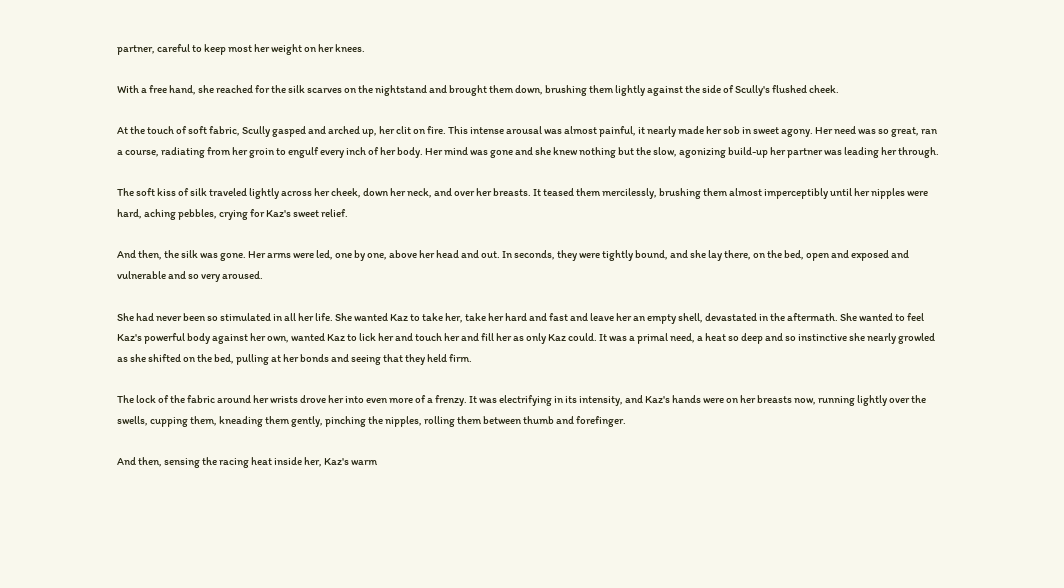partner, careful to keep most her weight on her knees.

With a free hand, she reached for the silk scarves on the nightstand and brought them down, brushing them lightly against the side of Scully's flushed cheek.

At the touch of soft fabric, Scully gasped and arched up, her clit on fire. This intense arousal was almost painful, it nearly made her sob in sweet agony. Her need was so great, ran a course, radiating from her groin to engulf every inch of her body. Her mind was gone and she knew nothing but the slow, agonizing build-up her partner was leading her through.

The soft kiss of silk traveled lightly across her cheek, down her neck, and over her breasts. It teased them mercilessly, brushing them almost imperceptibly until her nipples were hard, aching pebbles, crying for Kaz's sweet relief.

And then, the silk was gone. Her arms were led, one by one, above her head and out. In seconds, they were tightly bound, and she lay there, on the bed, open and exposed and vulnerable and so very aroused.

She had never been so stimulated in all her life. She wanted Kaz to take her, take her hard and fast and leave her an empty shell, devastated in the aftermath. She wanted to feel Kaz's powerful body against her own, wanted Kaz to lick her and touch her and fill her as only Kaz could. It was a primal need, a heat so deep and so instinctive she nearly growled as she shifted on the bed, pulling at her bonds and seeing that they held firm.

The lock of the fabric around her wrists drove her into even more of a frenzy. It was electrifying in its intensity, and Kaz's hands were on her breasts now, running lightly over the swells, cupping them, kneading them gently, pinching the nipples, rolling them between thumb and forefinger.

And then, sensing the racing heat inside her, Kaz's warm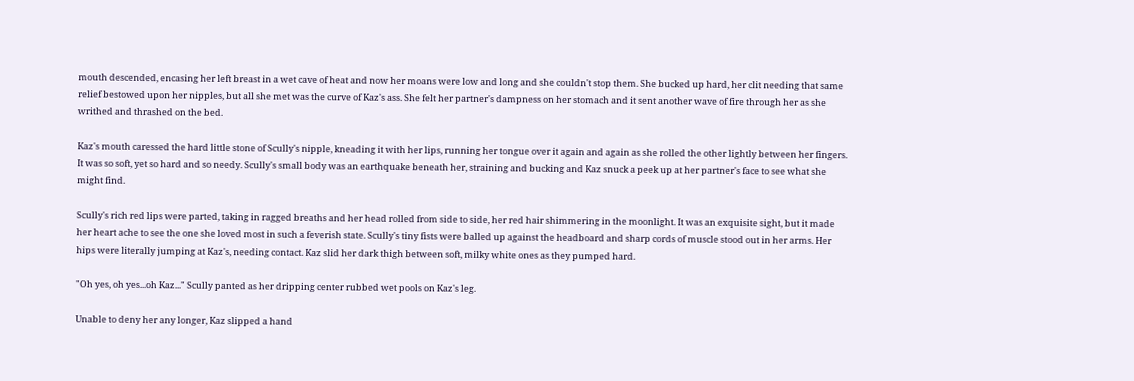mouth descended, encasing her left breast in a wet cave of heat and now her moans were low and long and she couldn't stop them. She bucked up hard, her clit needing that same relief bestowed upon her nipples, but all she met was the curve of Kaz's ass. She felt her partner's dampness on her stomach and it sent another wave of fire through her as she writhed and thrashed on the bed.

Kaz's mouth caressed the hard little stone of Scully's nipple, kneading it with her lips, running her tongue over it again and again as she rolled the other lightly between her fingers. It was so soft, yet so hard and so needy. Scully's small body was an earthquake beneath her, straining and bucking and Kaz snuck a peek up at her partner's face to see what she might find.

Scully's rich red lips were parted, taking in ragged breaths and her head rolled from side to side, her red hair shimmering in the moonlight. It was an exquisite sight, but it made her heart ache to see the one she loved most in such a feverish state. Scully's tiny fists were balled up against the headboard and sharp cords of muscle stood out in her arms. Her hips were literally jumping at Kaz's, needing contact. Kaz slid her dark thigh between soft, milky white ones as they pumped hard.

"Oh yes, oh yes...oh Kaz..." Scully panted as her dripping center rubbed wet pools on Kaz's leg.

Unable to deny her any longer, Kaz slipped a hand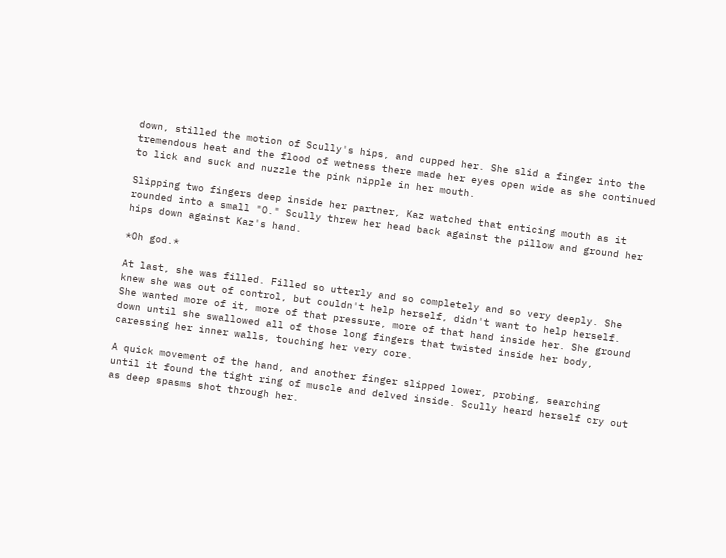down, stilled the motion of Scully's hips, and cupped her. She slid a finger into the tremendous heat and the flood of wetness there made her eyes open wide as she continued to lick and suck and nuzzle the pink nipple in her mouth.

Slipping two fingers deep inside her partner, Kaz watched that enticing mouth as it rounded into a small "O." Scully threw her head back against the pillow and ground her hips down against Kaz's hand.

*Oh god.*

At last, she was filled. Filled so utterly and so completely and so very deeply. She knew she was out of control, but couldn't help herself, didn't want to help herself. She wanted more of it, more of that pressure, more of that hand inside her. She ground down until she swallowed all of those long fingers that twisted inside her body, caressing her inner walls, touching her very core.

A quick movement of the hand, and another finger slipped lower, probing, searching until it found the tight ring of muscle and delved inside. Scully heard herself cry out as deep spasms shot through her.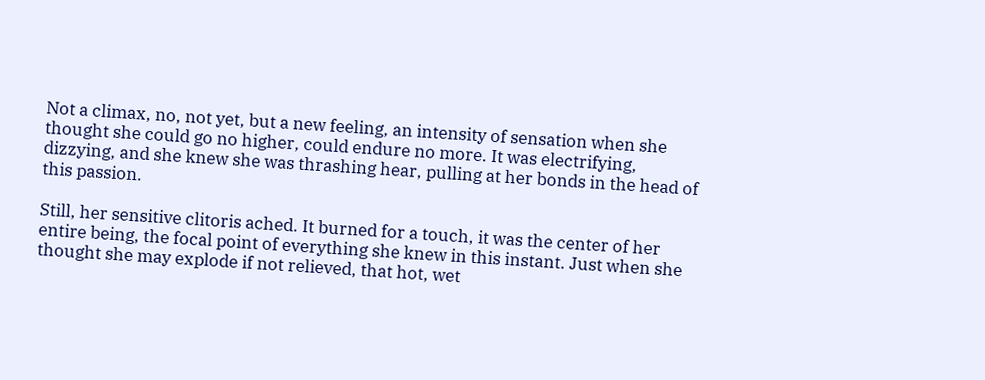Not a climax, no, not yet, but a new feeling, an intensity of sensation when she thought she could go no higher, could endure no more. It was electrifying, dizzying, and she knew she was thrashing hear, pulling at her bonds in the head of this passion.

Still, her sensitive clitoris ached. It burned for a touch, it was the center of her entire being, the focal point of everything she knew in this instant. Just when she thought she may explode if not relieved, that hot, wet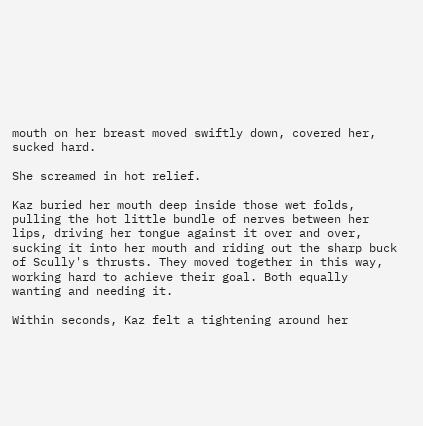mouth on her breast moved swiftly down, covered her, sucked hard.

She screamed in hot relief.

Kaz buried her mouth deep inside those wet folds, pulling the hot little bundle of nerves between her lips, driving her tongue against it over and over, sucking it into her mouth and riding out the sharp buck of Scully's thrusts. They moved together in this way, working hard to achieve their goal. Both equally wanting and needing it.

Within seconds, Kaz felt a tightening around her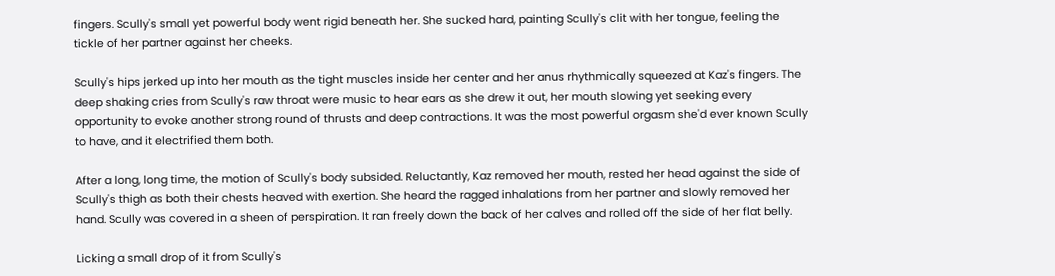fingers. Scully's small yet powerful body went rigid beneath her. She sucked hard, painting Scully's clit with her tongue, feeling the tickle of her partner against her cheeks.

Scully's hips jerked up into her mouth as the tight muscles inside her center and her anus rhythmically squeezed at Kaz's fingers. The deep shaking cries from Scully's raw throat were music to hear ears as she drew it out, her mouth slowing yet seeking every opportunity to evoke another strong round of thrusts and deep contractions. It was the most powerful orgasm she'd ever known Scully to have, and it electrified them both.

After a long, long time, the motion of Scully's body subsided. Reluctantly, Kaz removed her mouth, rested her head against the side of Scully's thigh as both their chests heaved with exertion. She heard the ragged inhalations from her partner and slowly removed her hand. Scully was covered in a sheen of perspiration. It ran freely down the back of her calves and rolled off the side of her flat belly.

Licking a small drop of it from Scully's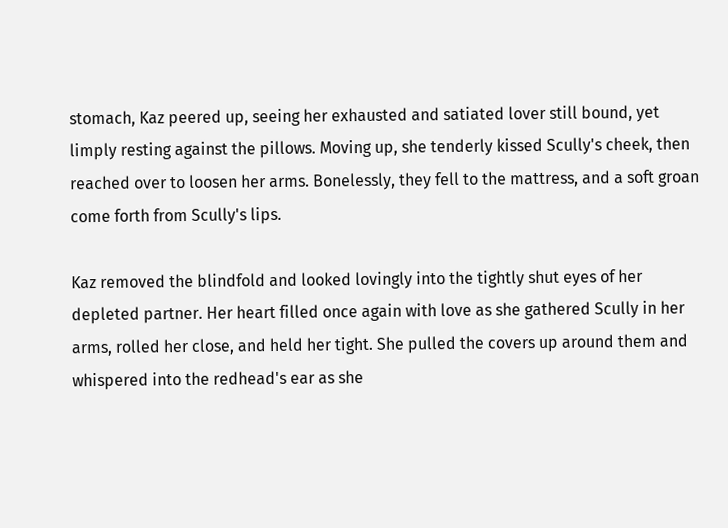stomach, Kaz peered up, seeing her exhausted and satiated lover still bound, yet limply resting against the pillows. Moving up, she tenderly kissed Scully's cheek, then reached over to loosen her arms. Bonelessly, they fell to the mattress, and a soft groan come forth from Scully's lips.

Kaz removed the blindfold and looked lovingly into the tightly shut eyes of her depleted partner. Her heart filled once again with love as she gathered Scully in her arms, rolled her close, and held her tight. She pulled the covers up around them and whispered into the redhead's ear as she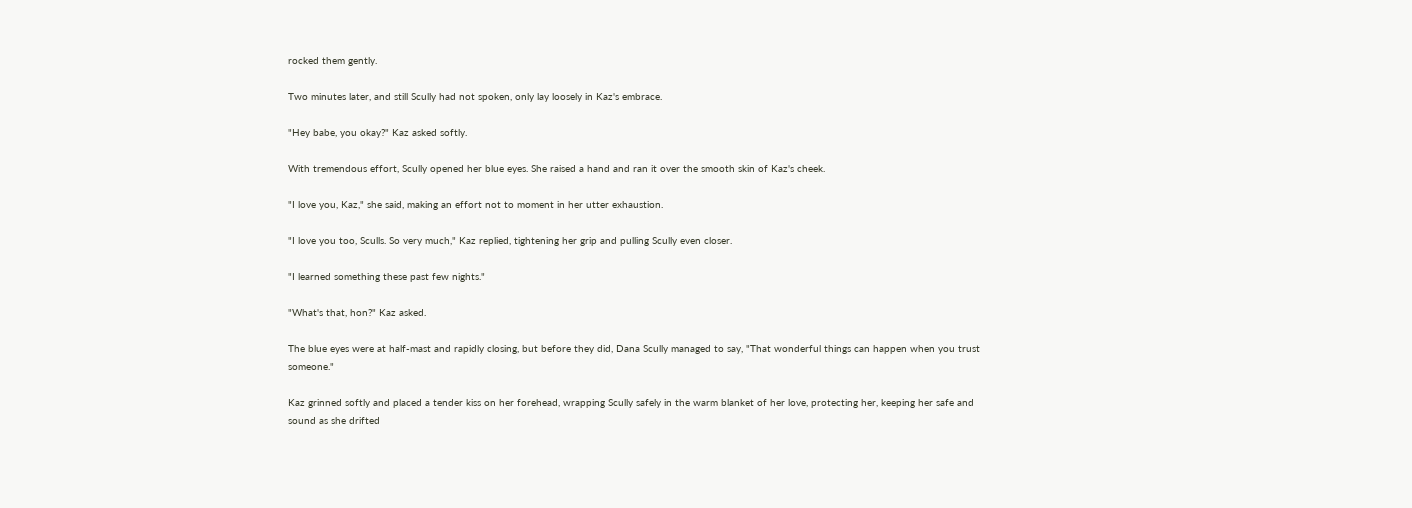rocked them gently.

Two minutes later, and still Scully had not spoken, only lay loosely in Kaz's embrace.

"Hey babe, you okay?" Kaz asked softly.

With tremendous effort, Scully opened her blue eyes. She raised a hand and ran it over the smooth skin of Kaz's cheek.

"I love you, Kaz," she said, making an effort not to moment in her utter exhaustion.

"I love you too, Sculls. So very much," Kaz replied, tightening her grip and pulling Scully even closer.

"I learned something these past few nights."

"What's that, hon?" Kaz asked.

The blue eyes were at half-mast and rapidly closing, but before they did, Dana Scully managed to say, "That wonderful things can happen when you trust someone."

Kaz grinned softly and placed a tender kiss on her forehead, wrapping Scully safely in the warm blanket of her love, protecting her, keeping her safe and sound as she drifted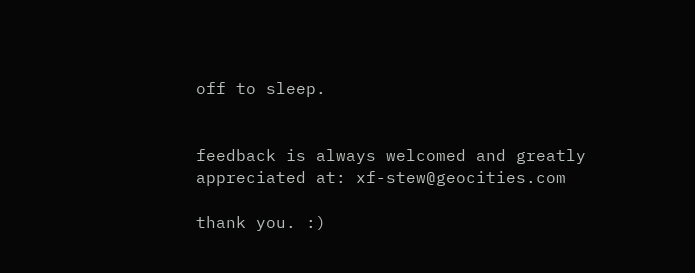off to sleep.


feedback is always welcomed and greatly appreciated at: xf-stew@geocities.com

thank you. :)